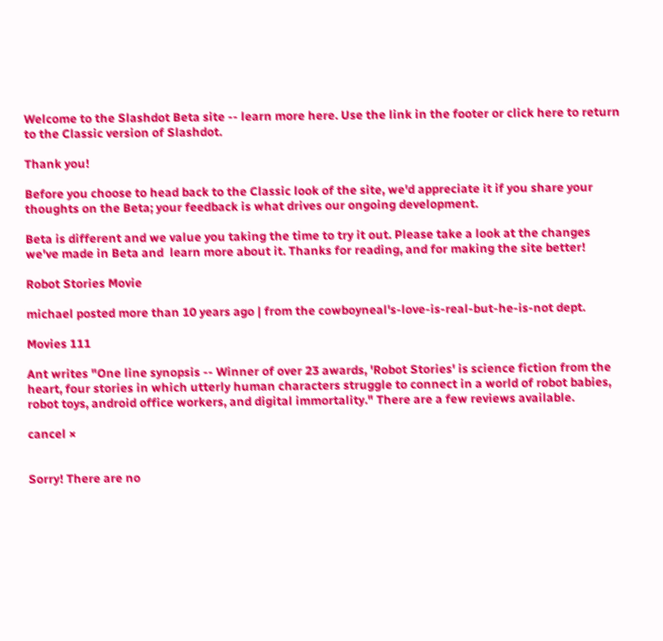Welcome to the Slashdot Beta site -- learn more here. Use the link in the footer or click here to return to the Classic version of Slashdot.

Thank you!

Before you choose to head back to the Classic look of the site, we'd appreciate it if you share your thoughts on the Beta; your feedback is what drives our ongoing development.

Beta is different and we value you taking the time to try it out. Please take a look at the changes we've made in Beta and  learn more about it. Thanks for reading, and for making the site better!

Robot Stories Movie

michael posted more than 10 years ago | from the cowboyneal's-love-is-real-but-he-is-not dept.

Movies 111

Ant writes "One line synopsis -- Winner of over 23 awards, 'Robot Stories' is science fiction from the heart, four stories in which utterly human characters struggle to connect in a world of robot babies, robot toys, android office workers, and digital immortality." There are a few reviews available.

cancel ×


Sorry! There are no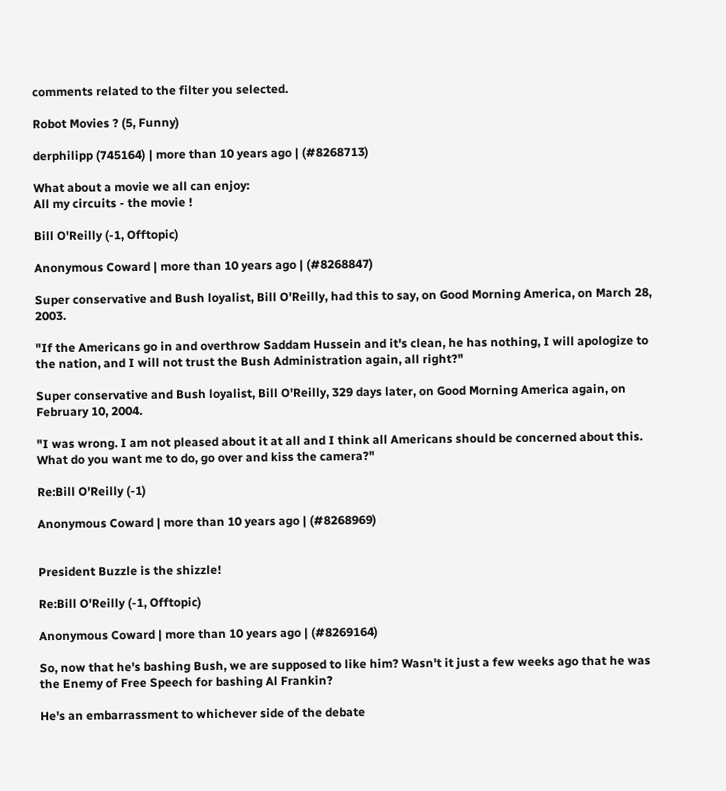comments related to the filter you selected.

Robot Movies ? (5, Funny)

derphilipp (745164) | more than 10 years ago | (#8268713)

What about a movie we all can enjoy:
All my circuits - the movie !

Bill O'Reilly (-1, Offtopic)

Anonymous Coward | more than 10 years ago | (#8268847)

Super conservative and Bush loyalist, Bill O'Reilly, had this to say, on Good Morning America, on March 28, 2003.

"If the Americans go in and overthrow Saddam Hussein and it's clean, he has nothing, I will apologize to the nation, and I will not trust the Bush Administration again, all right?"

Super conservative and Bush loyalist, Bill O'Reilly, 329 days later, on Good Morning America again, on February 10, 2004.

"I was wrong. I am not pleased about it at all and I think all Americans should be concerned about this. What do you want me to do, go over and kiss the camera?"

Re:Bill O'Reilly (-1)

Anonymous Coward | more than 10 years ago | (#8268969)


President Buzzle is the shizzle!

Re:Bill O'Reilly (-1, Offtopic)

Anonymous Coward | more than 10 years ago | (#8269164)

So, now that he's bashing Bush, we are supposed to like him? Wasn't it just a few weeks ago that he was the Enemy of Free Speech for bashing Al Frankin?

He's an embarrassment to whichever side of the debate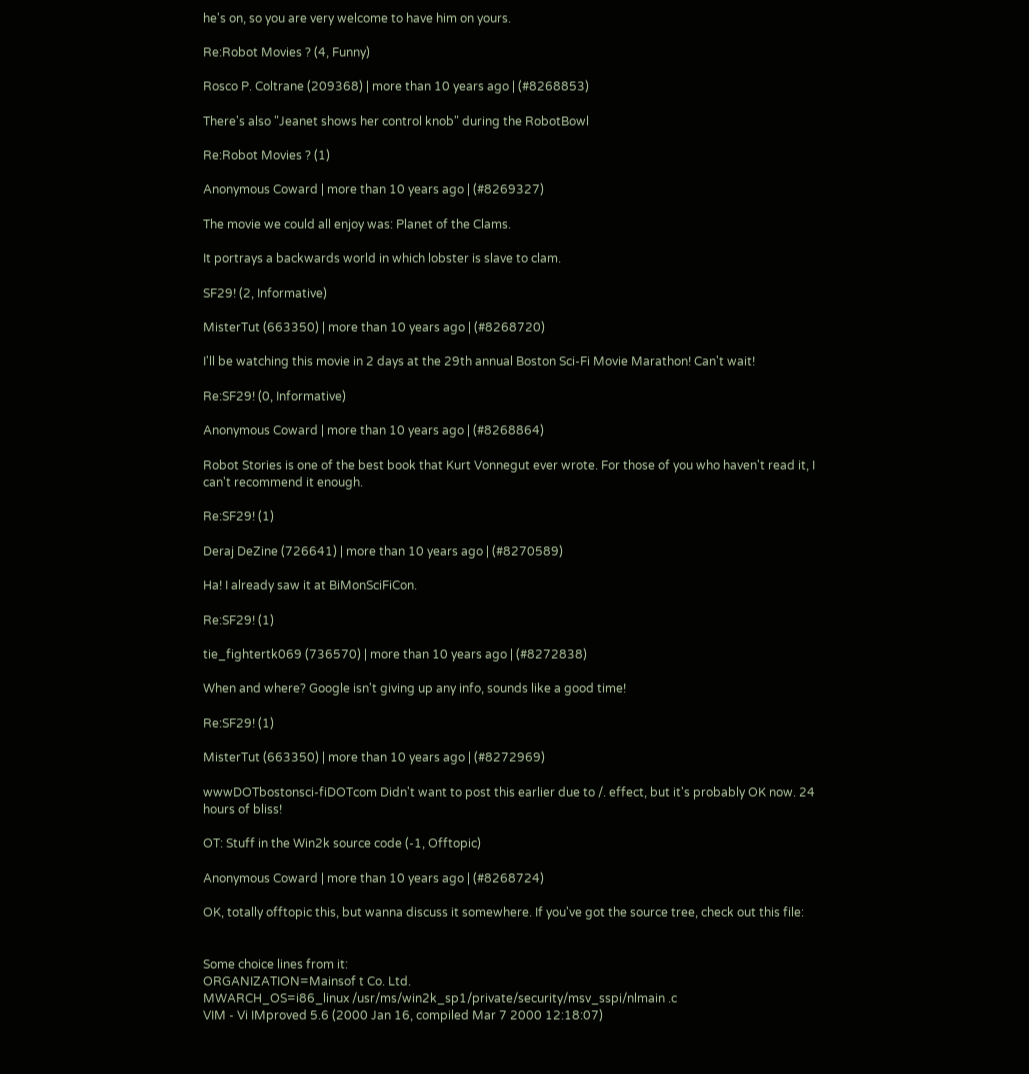he's on, so you are very welcome to have him on yours.

Re:Robot Movies ? (4, Funny)

Rosco P. Coltrane (209368) | more than 10 years ago | (#8268853)

There's also "Jeanet shows her control knob" during the RobotBowl

Re:Robot Movies ? (1)

Anonymous Coward | more than 10 years ago | (#8269327)

The movie we could all enjoy was: Planet of the Clams.

It portrays a backwards world in which lobster is slave to clam.

SF29! (2, Informative)

MisterTut (663350) | more than 10 years ago | (#8268720)

I'll be watching this movie in 2 days at the 29th annual Boston Sci-Fi Movie Marathon! Can't wait!

Re:SF29! (0, Informative)

Anonymous Coward | more than 10 years ago | (#8268864)

Robot Stories is one of the best book that Kurt Vonnegut ever wrote. For those of you who haven't read it, I can't recommend it enough.

Re:SF29! (1)

Deraj DeZine (726641) | more than 10 years ago | (#8270589)

Ha! I already saw it at BiMonSciFiCon.

Re:SF29! (1)

tie_fightertk069 (736570) | more than 10 years ago | (#8272838)

When and where? Google isn't giving up any info, sounds like a good time!

Re:SF29! (1)

MisterTut (663350) | more than 10 years ago | (#8272969)

wwwDOTbostonsci-fiDOTcom Didn't want to post this earlier due to /. effect, but it's probably OK now. 24 hours of bliss!

OT: Stuff in the Win2k source code (-1, Offtopic)

Anonymous Coward | more than 10 years ago | (#8268724)

OK, totally offtopic this, but wanna discuss it somewhere. If you've got the source tree, check out this file:


Some choice lines from it:
ORGANIZATION=Mainsof t Co. Ltd.
MWARCH_OS=i86_linux /usr/ms/win2k_sp1/private/security/msv_sspi/nlmain .c
VIM - Vi IMproved 5.6 (2000 Jan 16, compiled Mar 7 2000 12:18:07)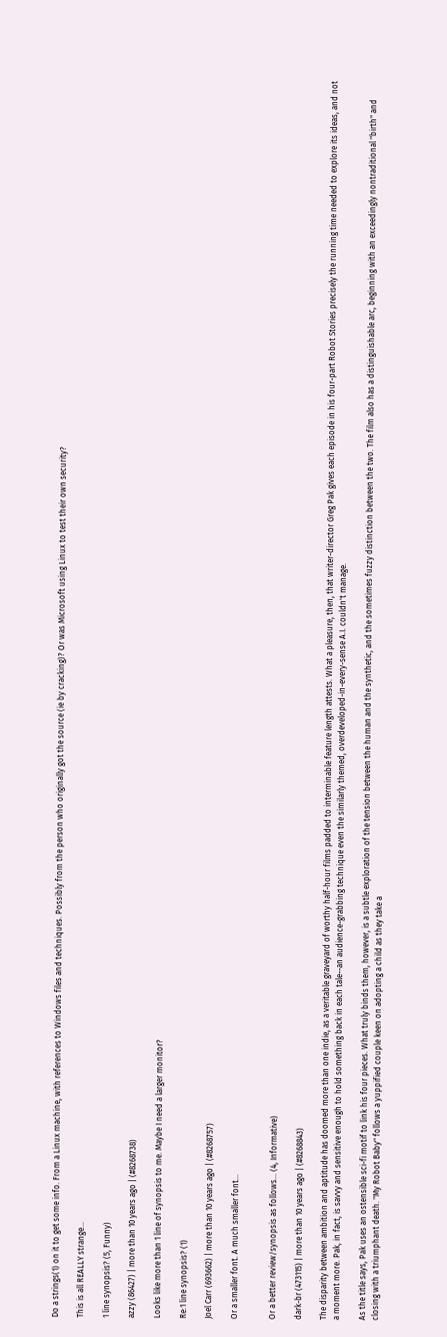Do a strings(1) on it to get some info. From a Linux machine, with references to Windows files and techniques. Possibly from the person who originally got the source (ie by cracking)? Or was Microsoft using Linux to test their own security?

This is all REALLY strange...

1 line synopsis? (5, Funny)

azzy (86427) | more than 10 years ago | (#8268738)

Looks like more than 1 line of synopsis to me. Maybe I need a larger monitor?

Re:1 line synopsis? (1)

Joel Carr (693662) | more than 10 years ago | (#8268757)

Or a smaller font. A much smaller font...


Or a better review/synopsis as follows... (4, Informative)

dark-br (473115) | more than 10 years ago | (#8268843)

The disparity between ambition and aptitude has doomed more than one indie, as a veritable graveyard of worthy half-hour films padded to interminable feature length attests. What a pleasure, then, that writer-director Greg Pak gives each episode in his four-part Robot Stories precisely the running time needed to explore its ideas, and not a moment more. Pak, in fact, is savvy and sensitive enough to hold something back in each tale--an audience-grabbing technique even the similarly themed, overdeveloped-in-every-sense A.I. couldn't manage.

As the title says, Pak uses an ostensible sci-fi motif to link his four pieces. What truly binds them, however, is a subtle exploration of the tension between the human and the synthetic, and the sometimes fuzzy distinction between the two. The film also has a distinguishable arc, beginning with an exceedingly nontraditional "birth" and closing with a triumphant death. "My Robot Baby" follows a yuppified couple keen on adopting a child as they take a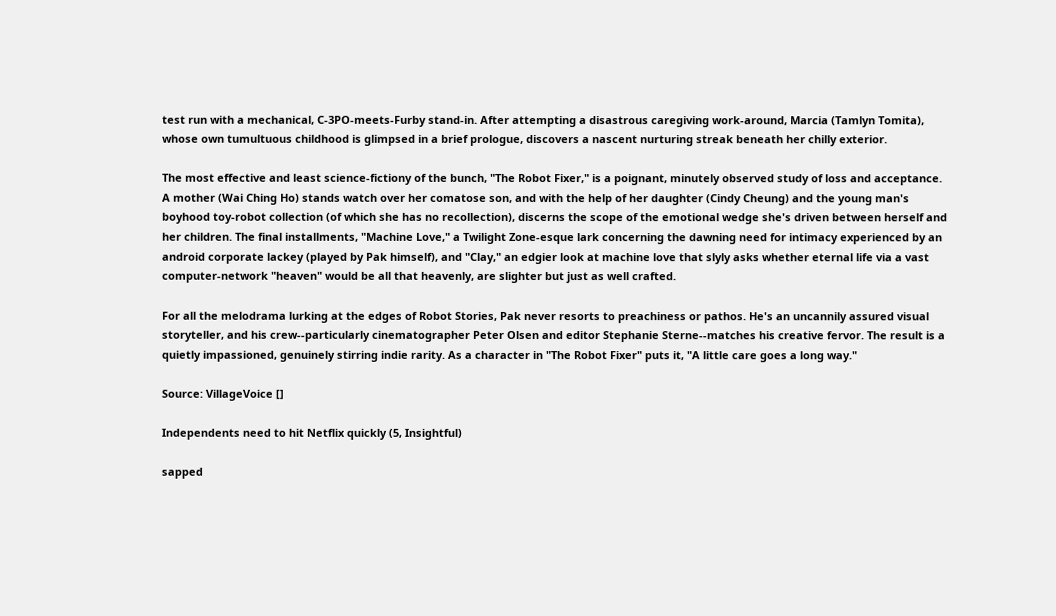test run with a mechanical, C-3PO-meets-Furby stand-in. After attempting a disastrous caregiving work-around, Marcia (Tamlyn Tomita), whose own tumultuous childhood is glimpsed in a brief prologue, discovers a nascent nurturing streak beneath her chilly exterior.

The most effective and least science-fictiony of the bunch, "The Robot Fixer," is a poignant, minutely observed study of loss and acceptance. A mother (Wai Ching Ho) stands watch over her comatose son, and with the help of her daughter (Cindy Cheung) and the young man's boyhood toy-robot collection (of which she has no recollection), discerns the scope of the emotional wedge she's driven between herself and her children. The final installments, "Machine Love," a Twilight Zone-esque lark concerning the dawning need for intimacy experienced by an android corporate lackey (played by Pak himself), and "Clay," an edgier look at machine love that slyly asks whether eternal life via a vast computer-network "heaven" would be all that heavenly, are slighter but just as well crafted.

For all the melodrama lurking at the edges of Robot Stories, Pak never resorts to preachiness or pathos. He's an uncannily assured visual storyteller, and his crew--particularly cinematographer Peter Olsen and editor Stephanie Sterne--matches his creative fervor. The result is a quietly impassioned, genuinely stirring indie rarity. As a character in "The Robot Fixer" puts it, "A little care goes a long way."

Source: VillageVoice []

Independents need to hit Netflix quickly (5, Insightful)

sapped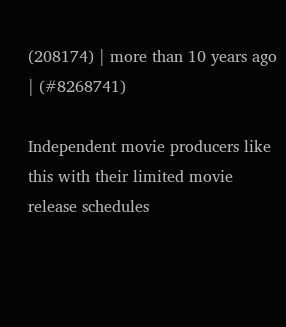(208174) | more than 10 years ago | (#8268741)

Independent movie producers like this with their limited movie release schedules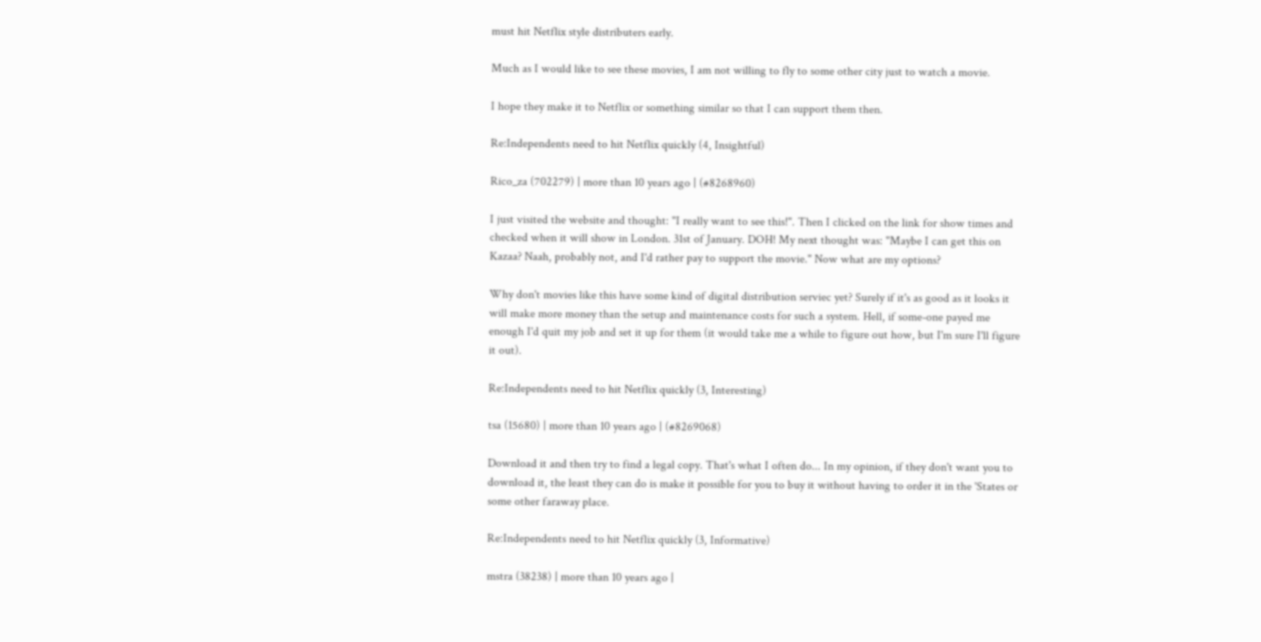must hit Netflix style distributers early.

Much as I would like to see these movies, I am not willing to fly to some other city just to watch a movie.

I hope they make it to Netflix or something similar so that I can support them then.

Re:Independents need to hit Netflix quickly (4, Insightful)

Rico_za (702279) | more than 10 years ago | (#8268960)

I just visited the website and thought: "I really want to see this!". Then I clicked on the link for show times and checked when it will show in London. 31st of January. DOH! My next thought was: "Maybe I can get this on Kazaa? Naah, probably not, and I'd rather pay to support the movie." Now what are my options?

Why don't movies like this have some kind of digital distribution serviec yet? Surely if it's as good as it looks it will make more money than the setup and maintenance costs for such a system. Hell, if some-one payed me enough I'd quit my job and set it up for them (it would take me a while to figure out how, but I'm sure I'll figure it out).

Re:Independents need to hit Netflix quickly (3, Interesting)

tsa (15680) | more than 10 years ago | (#8269068)

Download it and then try to find a legal copy. That's what I often do... In my opinion, if they don't want you to download it, the least they can do is make it possible for you to buy it without having to order it in the 'States or some other faraway place.

Re:Independents need to hit Netflix quickly (3, Informative)

mstra (38238) | more than 10 years ago |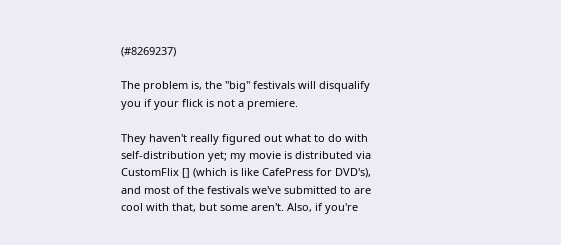(#8269237)

The problem is, the "big" festivals will disqualify you if your flick is not a premiere.

They haven't really figured out what to do with self-distribution yet; my movie is distributed via CustomFlix [] (which is like CafePress for DVD's), and most of the festivals we've submitted to are cool with that, but some aren't. Also, if you're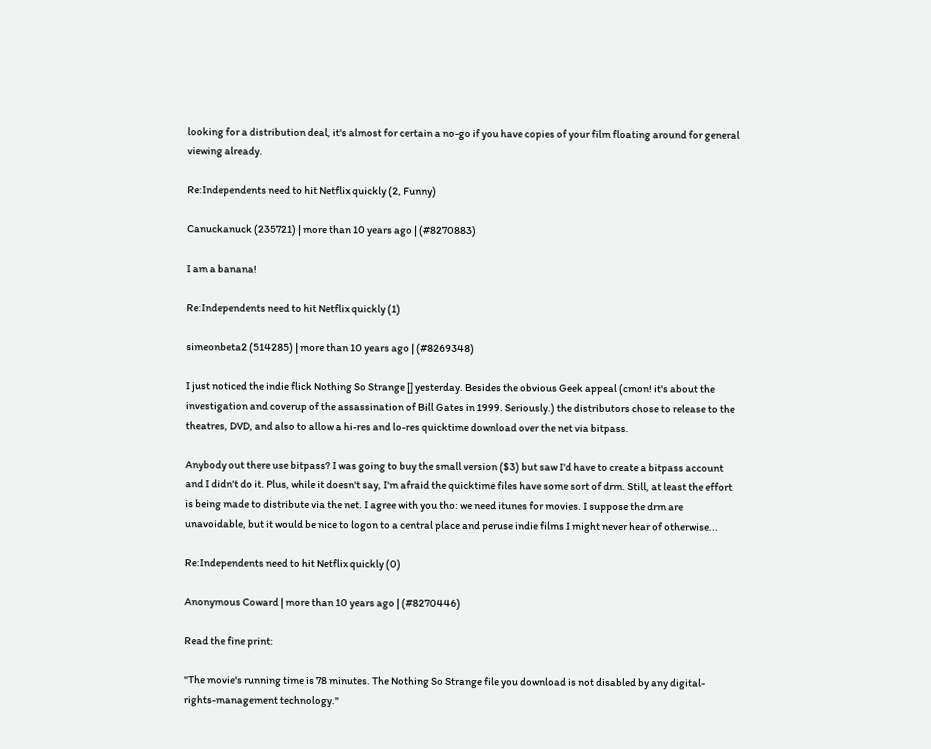looking for a distribution deal, it's almost for certain a no-go if you have copies of your film floating around for general viewing already.

Re:Independents need to hit Netflix quickly (2, Funny)

Canuckanuck (235721) | more than 10 years ago | (#8270883)

I am a banana!

Re:Independents need to hit Netflix quickly (1)

simeonbeta2 (514285) | more than 10 years ago | (#8269348)

I just noticed the indie flick Nothing So Strange [] yesterday. Besides the obvious Geek appeal (cmon! it's about the investigation and coverup of the assassination of Bill Gates in 1999. Seriously.) the distributors chose to release to the theatres, DVD, and also to allow a hi-res and lo-res quicktime download over the net via bitpass.

Anybody out there use bitpass? I was going to buy the small version ($3) but saw I'd have to create a bitpass account and I didn't do it. Plus, while it doesn't say, I'm afraid the quicktime files have some sort of drm. Still, at least the effort is being made to distribute via the net. I agree with you tho: we need itunes for movies. I suppose the drm are unavoidable, but it would be nice to logon to a central place and peruse indie films I might never hear of otherwise...

Re:Independents need to hit Netflix quickly (0)

Anonymous Coward | more than 10 years ago | (#8270446)

Read the fine print:

"The movie's running time is 78 minutes. The Nothing So Strange file you download is not disabled by any digital-rights-management technology."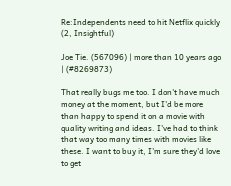Re:Independents need to hit Netflix quickly (2, Insightful)

Joe Tie. (567096) | more than 10 years ago | (#8269873)

That really bugs me too. I don't have much money at the moment, but I'd be more than happy to spend it on a movie with quality writing and ideas. I've had to think that way too many times with movies like these. I want to buy it, I'm sure they'd love to get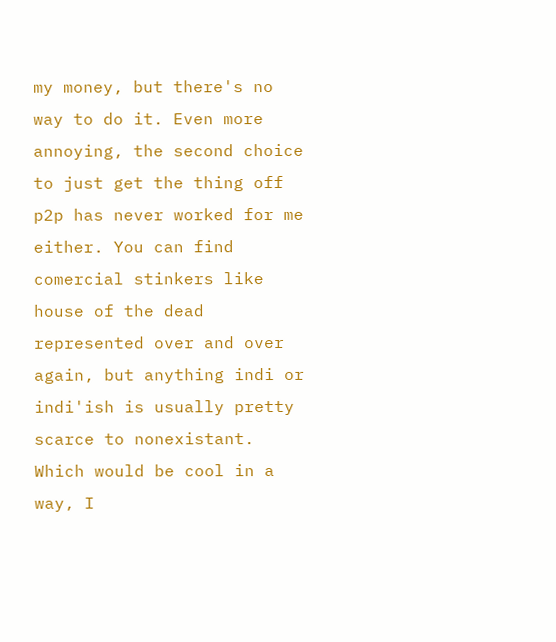my money, but there's no way to do it. Even more annoying, the second choice to just get the thing off p2p has never worked for me either. You can find comercial stinkers like house of the dead represented over and over again, but anything indi or indi'ish is usually pretty scarce to nonexistant. Which would be cool in a way, I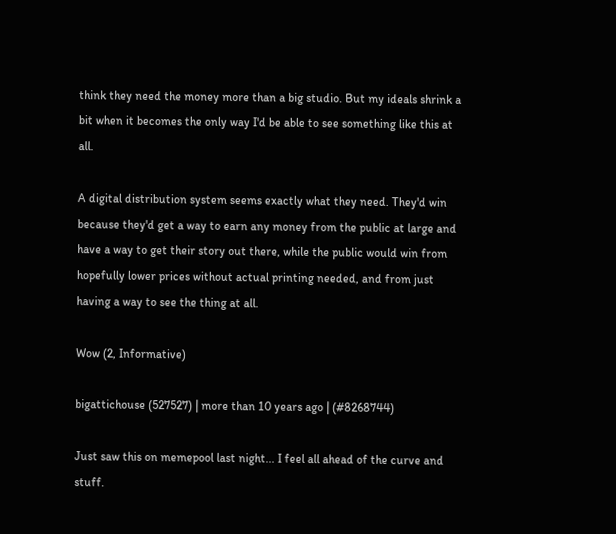think they need the money more than a big studio. But my ideals shrink a bit when it becomes the only way I'd be able to see something like this at all.

A digital distribution system seems exactly what they need. They'd win because they'd get a way to earn any money from the public at large and have a way to get their story out there, while the public would win from hopefully lower prices without actual printing needed, and from just having a way to see the thing at all.

Wow (2, Informative)

bigattichouse (527527) | more than 10 years ago | (#8268744)

Just saw this on memepool last night... I feel all ahead of the curve and stuff.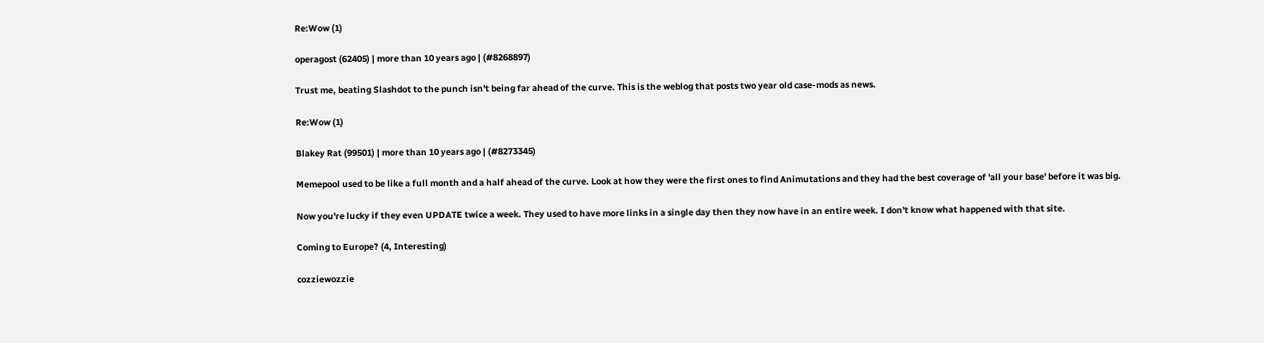Re:Wow (1)

operagost (62405) | more than 10 years ago | (#8268897)

Trust me, beating Slashdot to the punch isn't being far ahead of the curve. This is the weblog that posts two year old case-mods as news.

Re:Wow (1)

Blakey Rat (99501) | more than 10 years ago | (#8273345)

Memepool used to be like a full month and a half ahead of the curve. Look at how they were the first ones to find Animutations and they had the best coverage of 'all your base' before it was big.

Now you're lucky if they even UPDATE twice a week. They used to have more links in a single day then they now have in an entire week. I don't know what happened with that site.

Coming to Europe? (4, Interesting)

cozziewozzie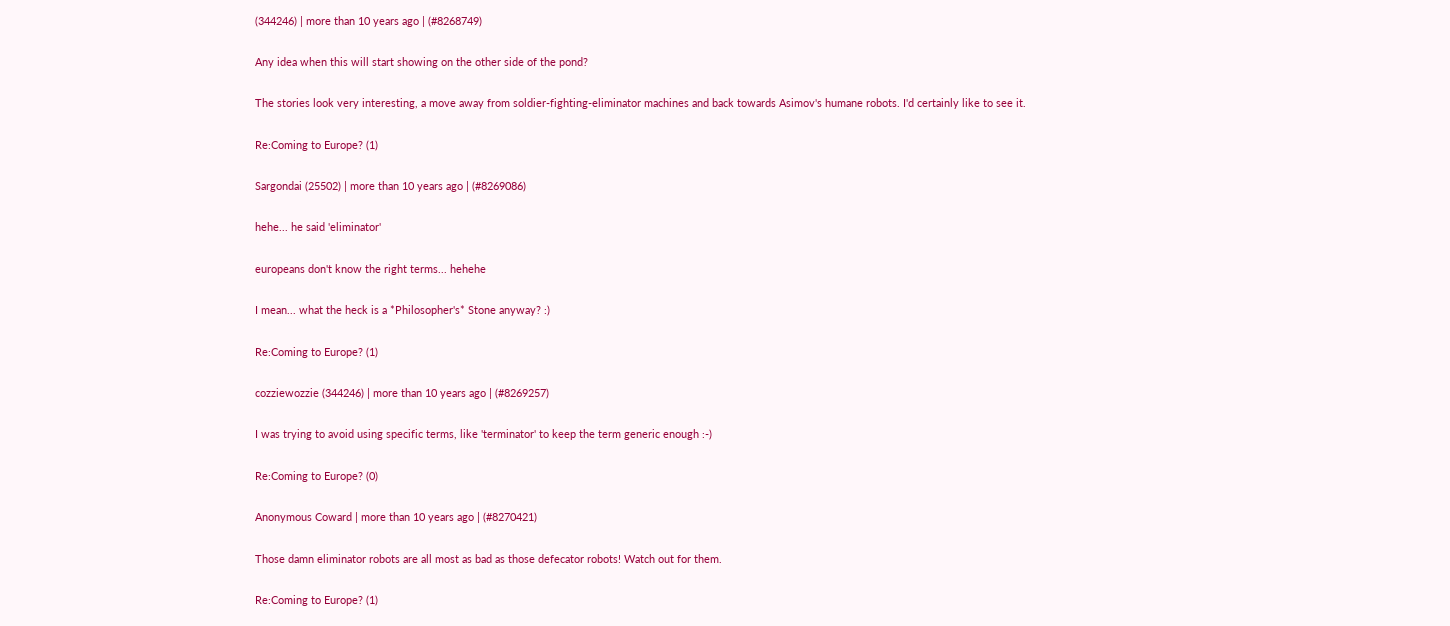(344246) | more than 10 years ago | (#8268749)

Any idea when this will start showing on the other side of the pond?

The stories look very interesting, a move away from soldier-fighting-eliminator machines and back towards Asimov's humane robots. I'd certainly like to see it.

Re:Coming to Europe? (1)

Sargondai (25502) | more than 10 years ago | (#8269086)

hehe... he said 'eliminator'

europeans don't know the right terms... hehehe

I mean... what the heck is a *Philosopher's* Stone anyway? :)

Re:Coming to Europe? (1)

cozziewozzie (344246) | more than 10 years ago | (#8269257)

I was trying to avoid using specific terms, like 'terminator' to keep the term generic enough :-)

Re:Coming to Europe? (0)

Anonymous Coward | more than 10 years ago | (#8270421)

Those damn eliminator robots are all most as bad as those defecator robots! Watch out for them.

Re:Coming to Europe? (1)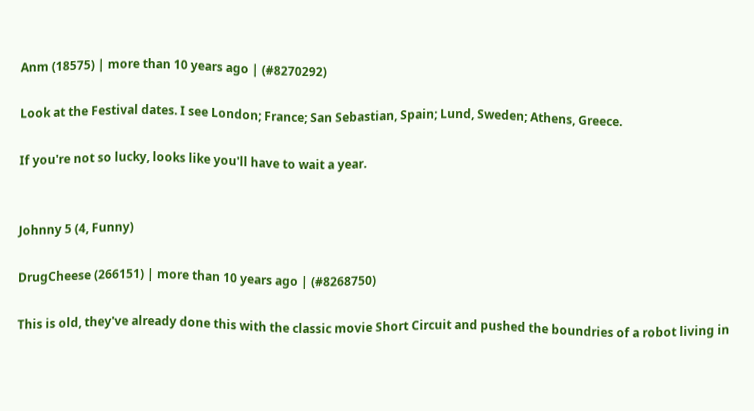Anm (18575) | more than 10 years ago | (#8270292)

Look at the Festival dates. I see London; France; San Sebastian, Spain; Lund, Sweden; Athens, Greece.

If you're not so lucky, looks like you'll have to wait a year.


Johnny 5 (4, Funny)

DrugCheese (266151) | more than 10 years ago | (#8268750)

This is old, they've already done this with the classic movie Short Circuit and pushed the boundries of a robot living in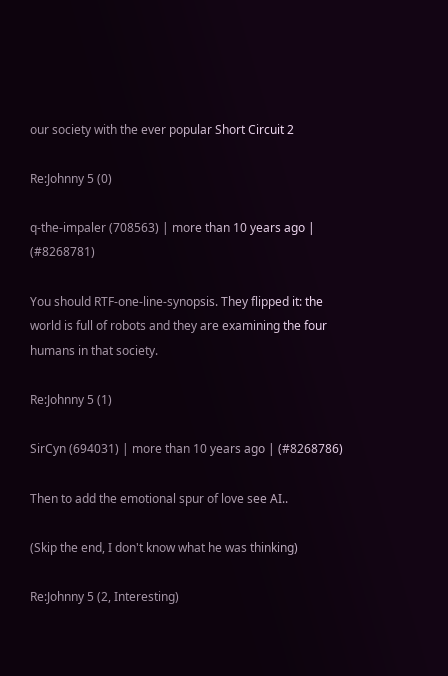our society with the ever popular Short Circuit 2

Re:Johnny 5 (0)

q-the-impaler (708563) | more than 10 years ago | (#8268781)

You should RTF-one-line-synopsis. They flipped it: the world is full of robots and they are examining the four humans in that society.

Re:Johnny 5 (1)

SirCyn (694031) | more than 10 years ago | (#8268786)

Then to add the emotional spur of love see AI..

(Skip the end, I don't know what he was thinking)

Re:Johnny 5 (2, Interesting)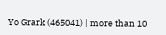Yo Grark (465041) | more than 10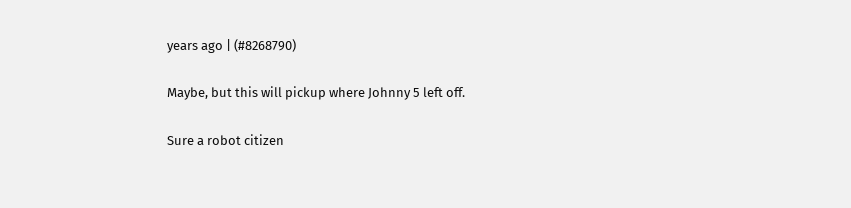years ago | (#8268790)

Maybe, but this will pickup where Johnny 5 left off.

Sure a robot citizen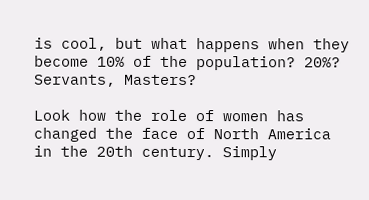is cool, but what happens when they become 10% of the population? 20%? Servants, Masters?

Look how the role of women has changed the face of North America in the 20th century. Simply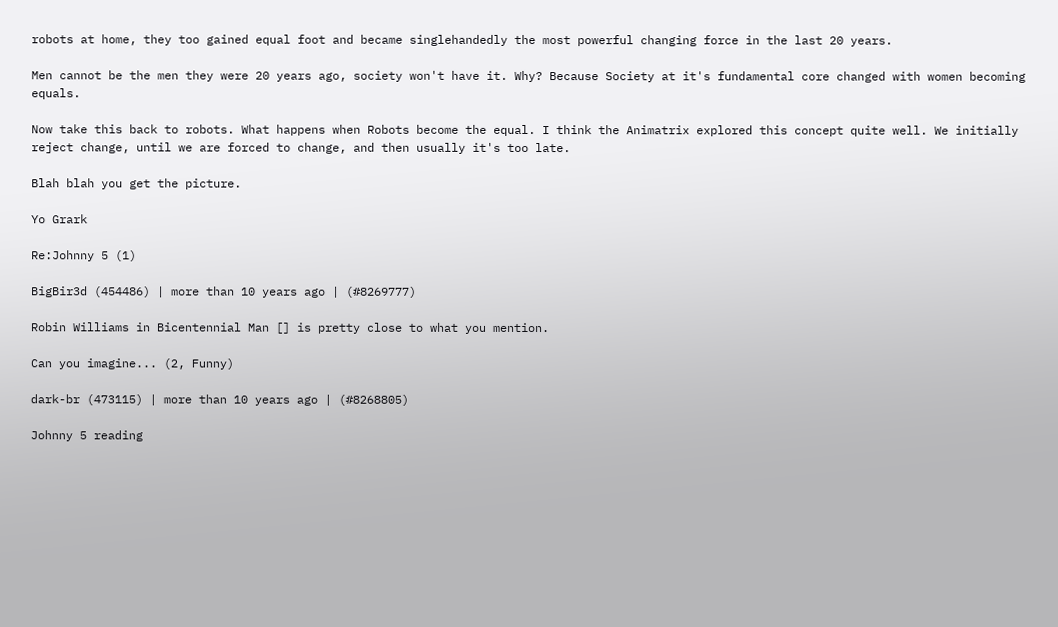robots at home, they too gained equal foot and became singlehandedly the most powerful changing force in the last 20 years.

Men cannot be the men they were 20 years ago, society won't have it. Why? Because Society at it's fundamental core changed with women becoming equals.

Now take this back to robots. What happens when Robots become the equal. I think the Animatrix explored this concept quite well. We initially reject change, until we are forced to change, and then usually it's too late.

Blah blah you get the picture.

Yo Grark

Re:Johnny 5 (1)

BigBir3d (454486) | more than 10 years ago | (#8269777)

Robin Williams in Bicentennial Man [] is pretty close to what you mention.

Can you imagine... (2, Funny)

dark-br (473115) | more than 10 years ago | (#8268805)

Johnny 5 reading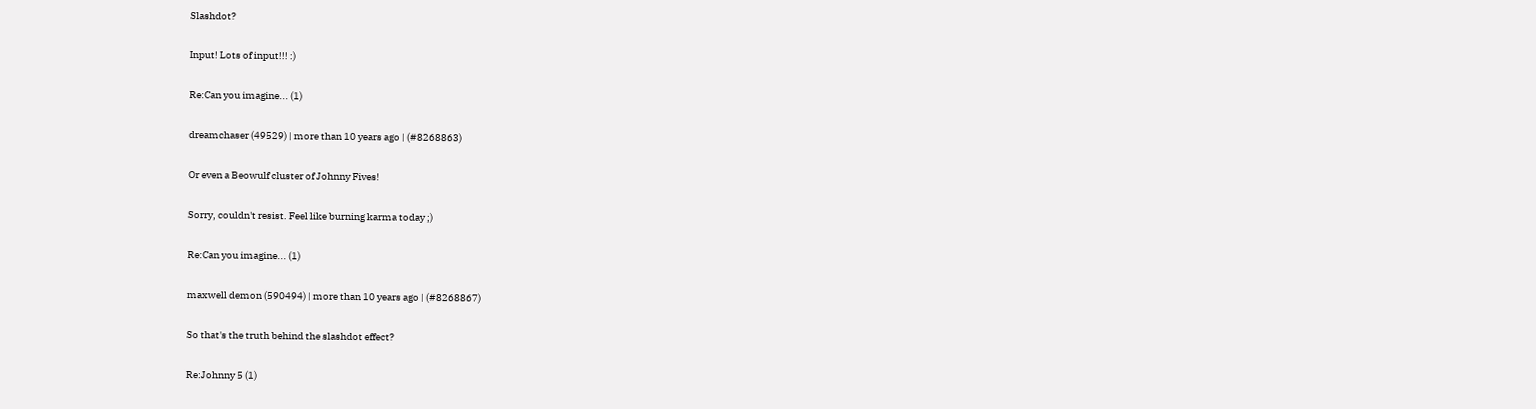Slashdot?

Input! Lots of input!!! :)

Re:Can you imagine... (1)

dreamchaser (49529) | more than 10 years ago | (#8268863)

Or even a Beowulf cluster of Johnny Fives!

Sorry, couldn't resist. Feel like burning karma today ;)

Re:Can you imagine... (1)

maxwell demon (590494) | more than 10 years ago | (#8268867)

So that's the truth behind the slashdot effect?

Re:Johnny 5 (1)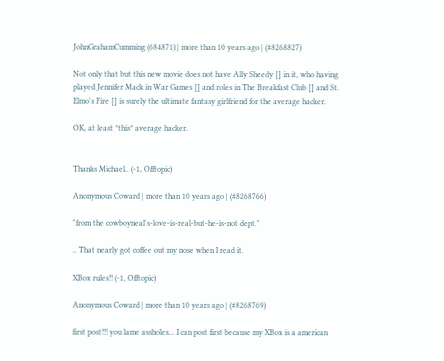JohnGrahamCumming (684871) | more than 10 years ago | (#8268827)

Not only that but this new movie does not have Ally Sheedy [] in it, who having played Jennifer Mack in War Games [] and roles in The Breakfast Club [] and St. Elmo's Fire [] is surely the ultimate fantasy girlfriend for the average hacker.

OK, at least *this* average hacker.


Thanks Michael.. (-1, Offtopic)

Anonymous Coward | more than 10 years ago | (#8268766)

"from the cowboyneal's-love-is-real-but-he-is-not dept."

.. That nearly got coffee out my nose when I read it.

XBox rules!! (-1, Offtopic)

Anonymous Coward | more than 10 years ago | (#8268769)

first post!!! you lame assholes... I can post first because my XBox is a american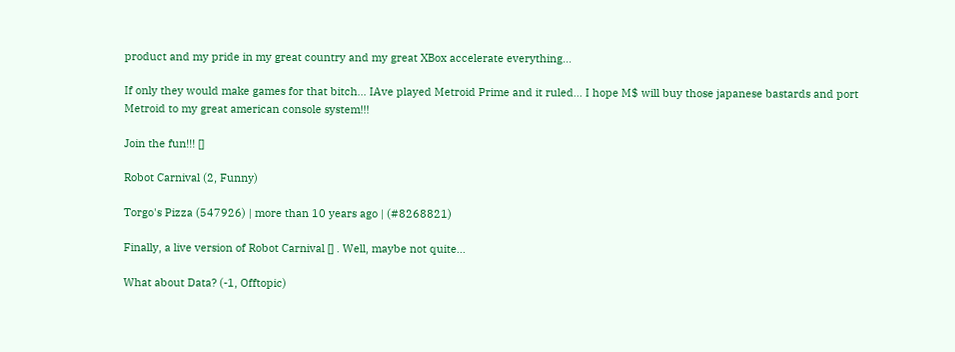product and my pride in my great country and my great XBox accelerate everything...

If only they would make games for that bitch... IAve played Metroid Prime and it ruled... I hope M$ will buy those japanese bastards and port Metroid to my great american console system!!!

Join the fun!!! []

Robot Carnival (2, Funny)

Torgo's Pizza (547926) | more than 10 years ago | (#8268821)

Finally, a live version of Robot Carnival [] . Well, maybe not quite...

What about Data? (-1, Offtopic)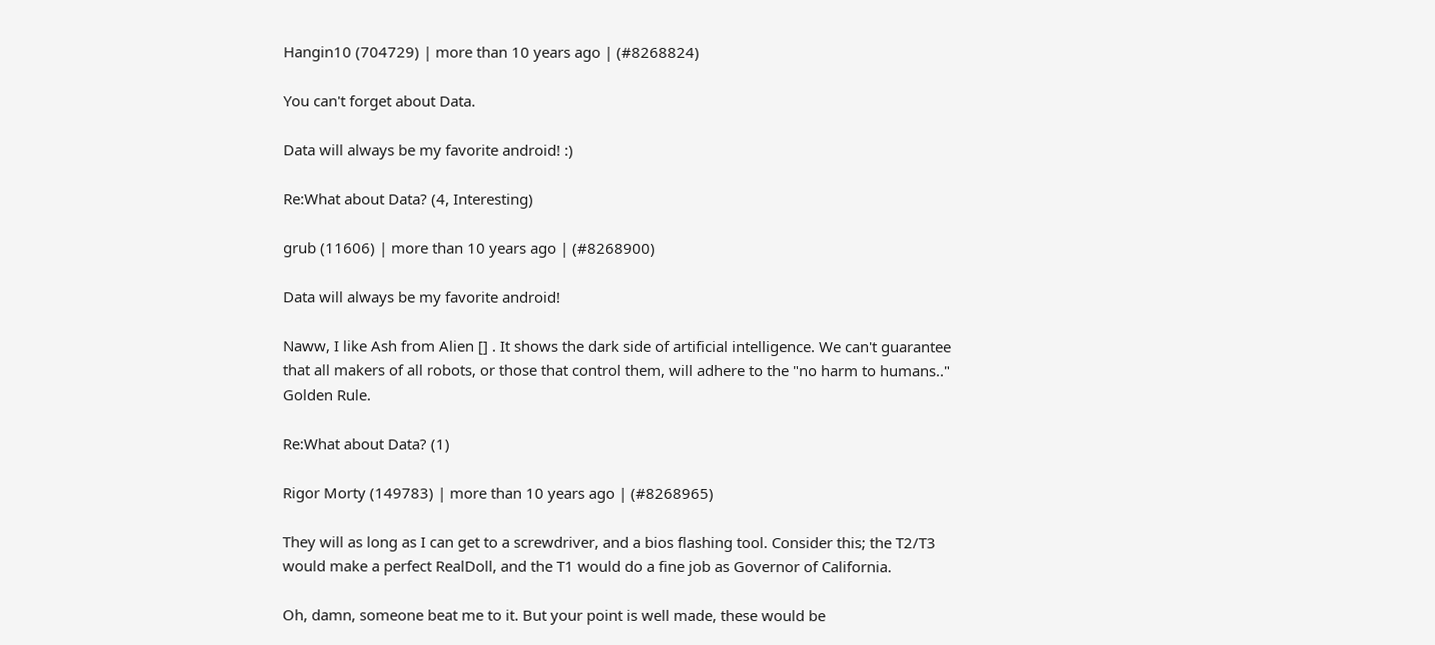Hangin10 (704729) | more than 10 years ago | (#8268824)

You can't forget about Data.

Data will always be my favorite android! :)

Re:What about Data? (4, Interesting)

grub (11606) | more than 10 years ago | (#8268900)

Data will always be my favorite android!

Naww, I like Ash from Alien [] . It shows the dark side of artificial intelligence. We can't guarantee that all makers of all robots, or those that control them, will adhere to the "no harm to humans.." Golden Rule.

Re:What about Data? (1)

Rigor Morty (149783) | more than 10 years ago | (#8268965)

They will as long as I can get to a screwdriver, and a bios flashing tool. Consider this; the T2/T3 would make a perfect RealDoll, and the T1 would do a fine job as Governor of California.

Oh, damn, someone beat me to it. But your point is well made, these would be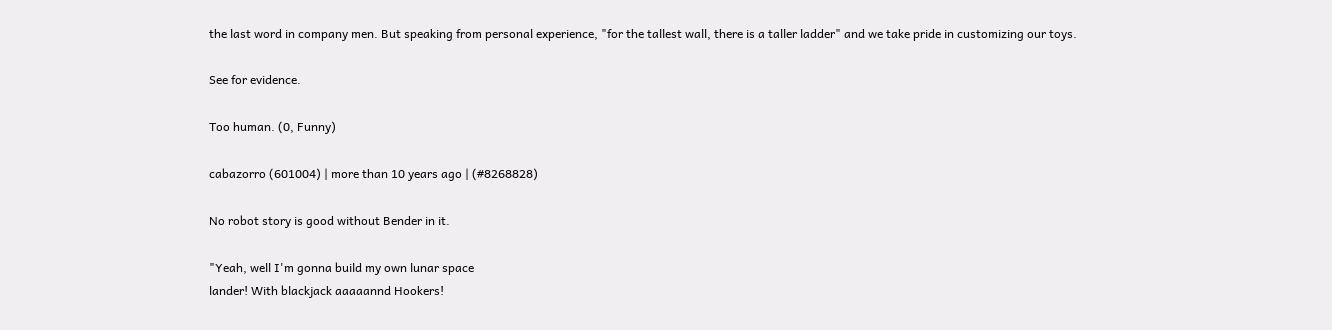the last word in company men. But speaking from personal experience, "for the tallest wall, there is a taller ladder" and we take pride in customizing our toys.

See for evidence.

Too human. (0, Funny)

cabazorro (601004) | more than 10 years ago | (#8268828)

No robot story is good without Bender in it.

"Yeah, well I'm gonna build my own lunar space
lander! With blackjack aaaaannd Hookers!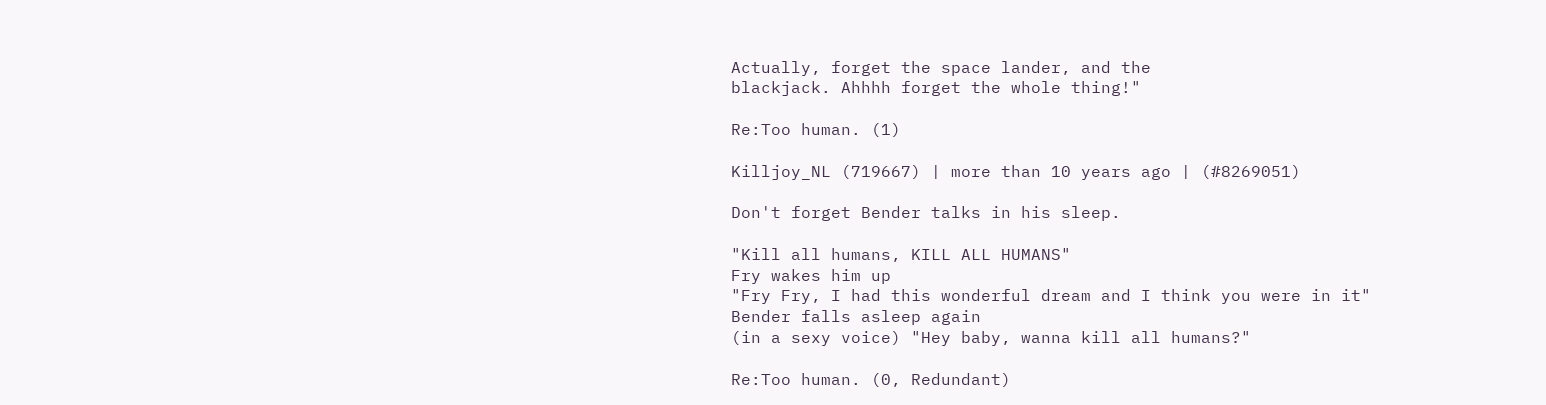Actually, forget the space lander, and the
blackjack. Ahhhh forget the whole thing!"

Re:Too human. (1)

Killjoy_NL (719667) | more than 10 years ago | (#8269051)

Don't forget Bender talks in his sleep.

"Kill all humans, KILL ALL HUMANS"
Fry wakes him up
"Fry Fry, I had this wonderful dream and I think you were in it"
Bender falls asleep again
(in a sexy voice) "Hey baby, wanna kill all humans?"

Re:Too human. (0, Redundant)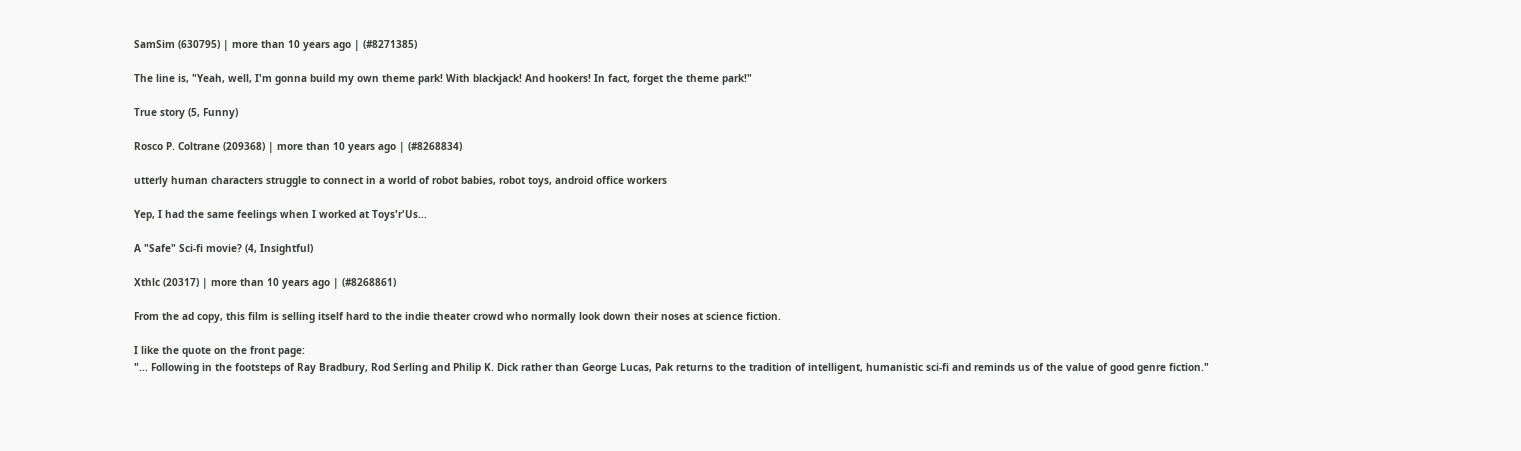SamSim (630795) | more than 10 years ago | (#8271385)

The line is, "Yeah, well, I'm gonna build my own theme park! With blackjack! And hookers! In fact, forget the theme park!"

True story (5, Funny)

Rosco P. Coltrane (209368) | more than 10 years ago | (#8268834)

utterly human characters struggle to connect in a world of robot babies, robot toys, android office workers

Yep, I had the same feelings when I worked at Toys'r'Us...

A "Safe" Sci-fi movie? (4, Insightful)

Xthlc (20317) | more than 10 years ago | (#8268861)

From the ad copy, this film is selling itself hard to the indie theater crowd who normally look down their noses at science fiction.

I like the quote on the front page:
"... Following in the footsteps of Ray Bradbury, Rod Serling and Philip K. Dick rather than George Lucas, Pak returns to the tradition of intelligent, humanistic sci-fi and reminds us of the value of good genre fiction."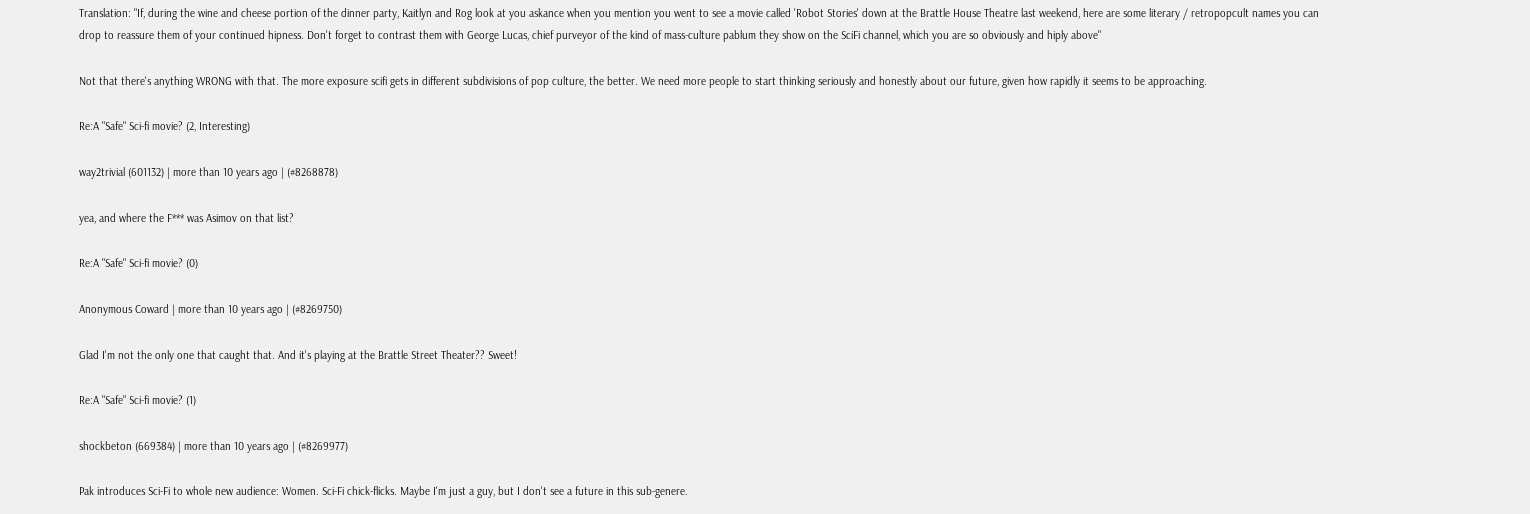Translation: "If, during the wine and cheese portion of the dinner party, Kaitlyn and Rog look at you askance when you mention you went to see a movie called 'Robot Stories' down at the Brattle House Theatre last weekend, here are some literary / retropopcult names you can drop to reassure them of your continued hipness. Don't forget to contrast them with George Lucas, chief purveyor of the kind of mass-culture pablum they show on the SciFi channel, which you are so obviously and hiply above"

Not that there's anything WRONG with that. The more exposure scifi gets in different subdivisions of pop culture, the better. We need more people to start thinking seriously and honestly about our future, given how rapidly it seems to be approaching.

Re:A "Safe" Sci-fi movie? (2, Interesting)

way2trivial (601132) | more than 10 years ago | (#8268878)

yea, and where the F*** was Asimov on that list?

Re:A "Safe" Sci-fi movie? (0)

Anonymous Coward | more than 10 years ago | (#8269750)

Glad I'm not the only one that caught that. And it's playing at the Brattle Street Theater?? Sweet!

Re:A "Safe" Sci-fi movie? (1)

shockbeton (669384) | more than 10 years ago | (#8269977)

Pak introduces Sci-Fi to whole new audience: Women. Sci-Fi chick-flicks. Maybe I'm just a guy, but I don't see a future in this sub-genere.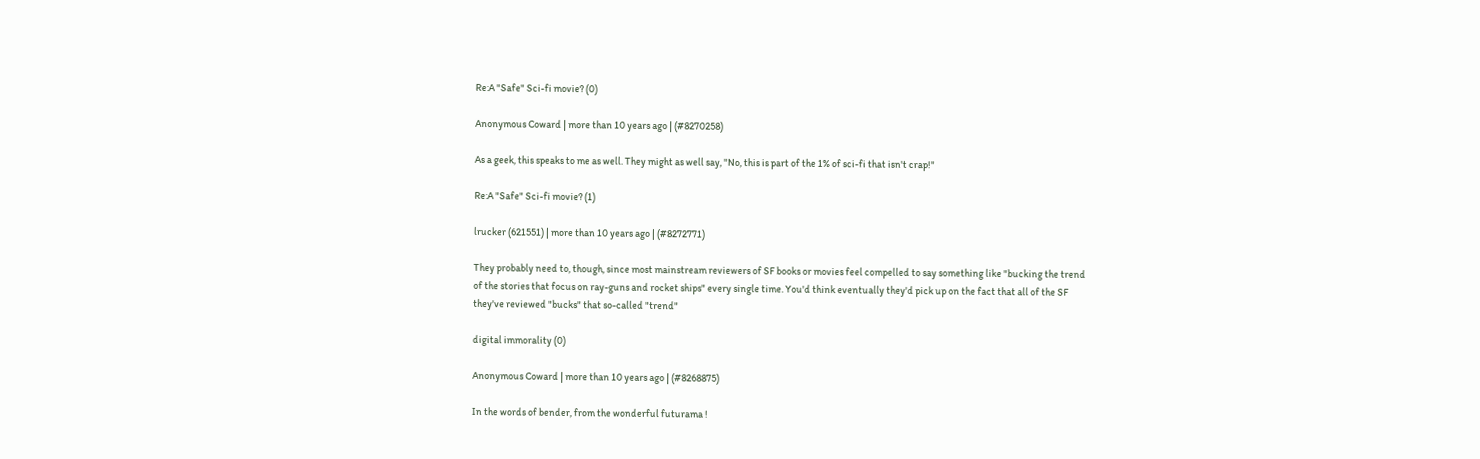Re:A "Safe" Sci-fi movie? (0)

Anonymous Coward | more than 10 years ago | (#8270258)

As a geek, this speaks to me as well. They might as well say, "No, this is part of the 1% of sci-fi that isn't crap!"

Re:A "Safe" Sci-fi movie? (1)

lrucker (621551) | more than 10 years ago | (#8272771)

They probably need to, though, since most mainstream reviewers of SF books or movies feel compelled to say something like "bucking the trend of the stories that focus on ray-guns and rocket ships" every single time. You'd think eventually they'd pick up on the fact that all of the SF they've reviewed "bucks" that so-called "trend"

digital immorality (0)

Anonymous Coward | more than 10 years ago | (#8268875)

In the words of bender, from the wonderful futurama !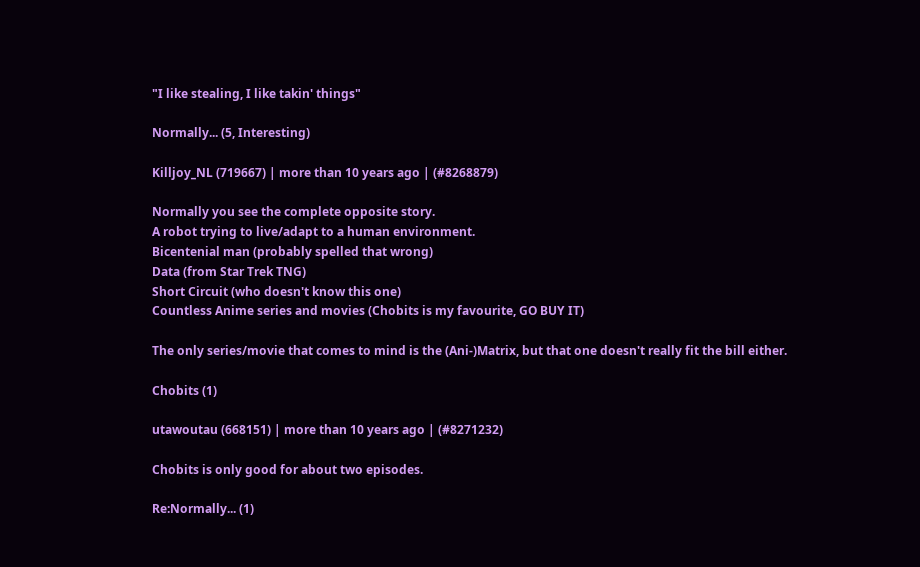"I like stealing, I like takin' things"

Normally... (5, Interesting)

Killjoy_NL (719667) | more than 10 years ago | (#8268879)

Normally you see the complete opposite story.
A robot trying to live/adapt to a human environment.
Bicentenial man (probably spelled that wrong)
Data (from Star Trek TNG)
Short Circuit (who doesn't know this one)
Countless Anime series and movies (Chobits is my favourite, GO BUY IT)

The only series/movie that comes to mind is the (Ani-)Matrix, but that one doesn't really fit the bill either.

Chobits (1)

utawoutau (668151) | more than 10 years ago | (#8271232)

Chobits is only good for about two episodes.

Re:Normally... (1)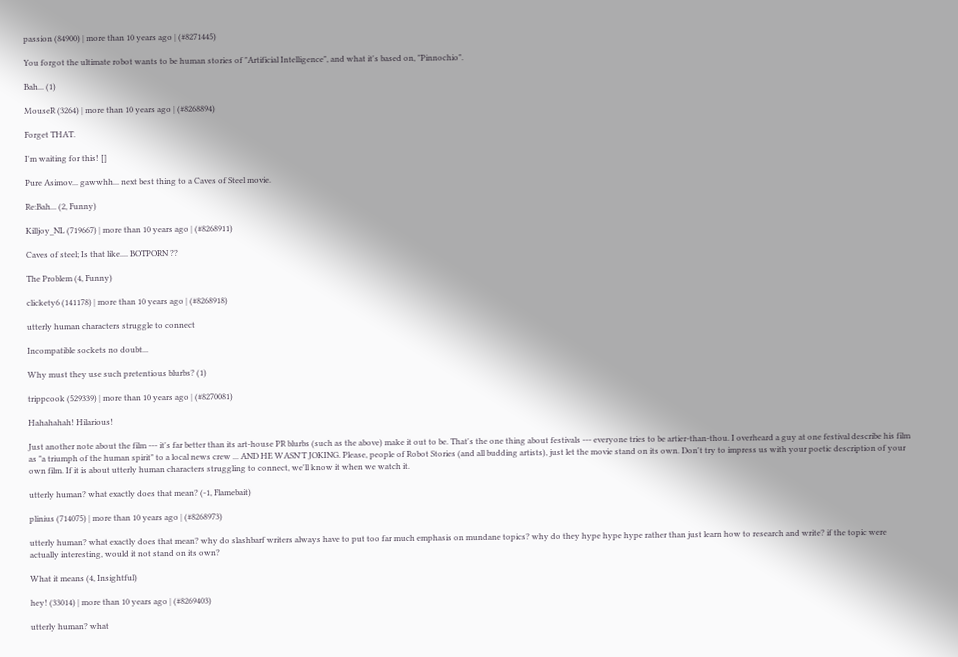passion (84900) | more than 10 years ago | (#8271445)

You forgot the ultimate robot wants to be human stories of "Artificial Intelligence", and what it's based on, "Pinnochio".

Bah... (1)

MouseR (3264) | more than 10 years ago | (#8268894)

Forget THAT.

I'm waiting for this! []

Pure Asimov... gawwhh... next best thing to a Caves of Steel movie.

Re:Bah... (2, Funny)

Killjoy_NL (719667) | more than 10 years ago | (#8268911)

Caves of steel; Is that like.... BOTPORN ??

The Problem (4, Funny)

clickety6 (141178) | more than 10 years ago | (#8268918)

utterly human characters struggle to connect

Incompatible sockets no doubt...

Why must they use such pretentious blurbs? (1)

trippcook (529339) | more than 10 years ago | (#8270081)

Hahahahah! Hilarious!

Just another note about the film --- it's far better than its art-house PR blurbs (such as the above) make it out to be. That's the one thing about festivals --- everyone tries to be artier-than-thou. I overheard a guy at one festival describe his film as "a triumph of the human spirit" to a local news crew ... AND HE WASN'T JOKING. Please, people of Robot Stories (and all budding artists), just let the movie stand on its own. Don't try to impress us with your poetic description of your own film. If it is about utterly human characters struggling to connect, we'll know it when we watch it.

utterly human? what exactly does that mean? (-1, Flamebait)

plinius (714075) | more than 10 years ago | (#8268973)

utterly human? what exactly does that mean? why do slashbarf writers always have to put too far much emphasis on mundane topics? why do they hype hype hype rather than just learn how to research and write? if the topic were actually interesting, would it not stand on its own?

What it means (4, Insightful)

hey! (33014) | more than 10 years ago | (#8269403)

utterly human? what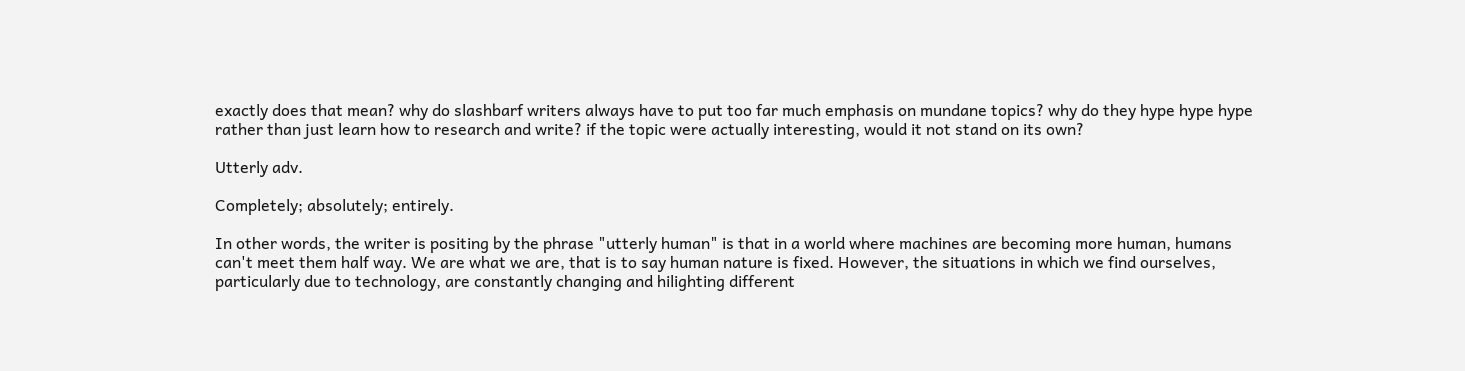exactly does that mean? why do slashbarf writers always have to put too far much emphasis on mundane topics? why do they hype hype hype rather than just learn how to research and write? if the topic were actually interesting, would it not stand on its own?

Utterly adv.

Completely; absolutely; entirely.

In other words, the writer is positing by the phrase "utterly human" is that in a world where machines are becoming more human, humans can't meet them half way. We are what we are, that is to say human nature is fixed. However, the situations in which we find ourselves, particularly due to technology, are constantly changing and hilighting different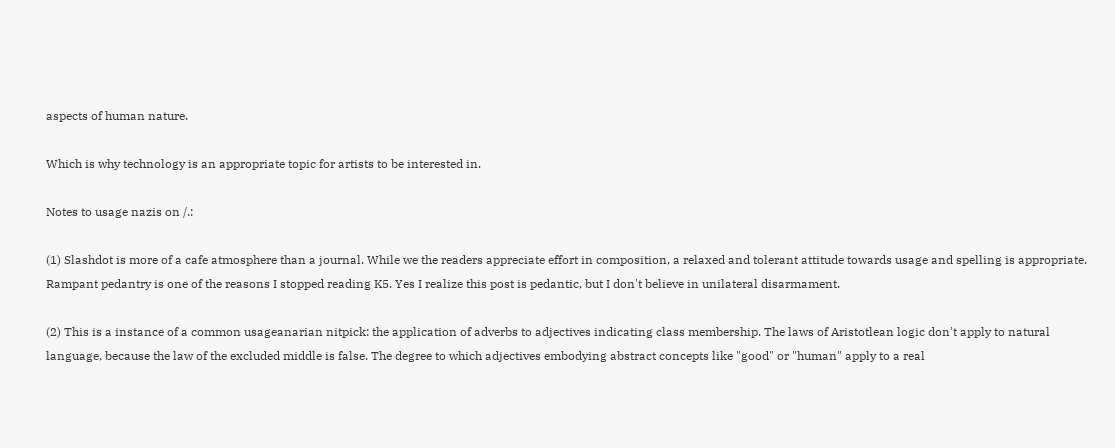aspects of human nature.

Which is why technology is an appropriate topic for artists to be interested in.

Notes to usage nazis on /.:

(1) Slashdot is more of a cafe atmosphere than a journal. While we the readers appreciate effort in composition, a relaxed and tolerant attitude towards usage and spelling is appropriate. Rampant pedantry is one of the reasons I stopped reading K5. Yes I realize this post is pedantic, but I don't believe in unilateral disarmament.

(2) This is a instance of a common usageanarian nitpick: the application of adverbs to adjectives indicating class membership. The laws of Aristotlean logic don't apply to natural language, because the law of the excluded middle is false. The degree to which adjectives embodying abstract concepts like "good" or "human" apply to a real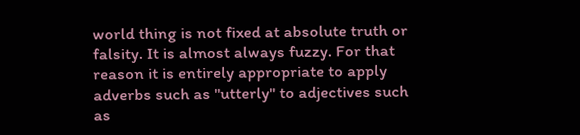world thing is not fixed at absolute truth or falsity. It is almost always fuzzy. For that reason it is entirely appropriate to apply adverbs such as "utterly" to adjectives such as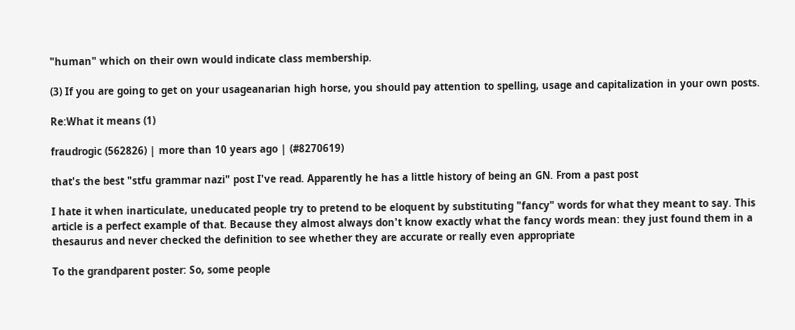"human" which on their own would indicate class membership.

(3) If you are going to get on your usageanarian high horse, you should pay attention to spelling, usage and capitalization in your own posts.

Re:What it means (1)

fraudrogic (562826) | more than 10 years ago | (#8270619)

that's the best "stfu grammar nazi" post I've read. Apparently he has a little history of being an GN. From a past post

I hate it when inarticulate, uneducated people try to pretend to be eloquent by substituting "fancy" words for what they meant to say. This article is a perfect example of that. Because they almost always don't know exactly what the fancy words mean: they just found them in a thesaurus and never checked the definition to see whether they are accurate or really even appropriate

To the grandparent poster: So, some people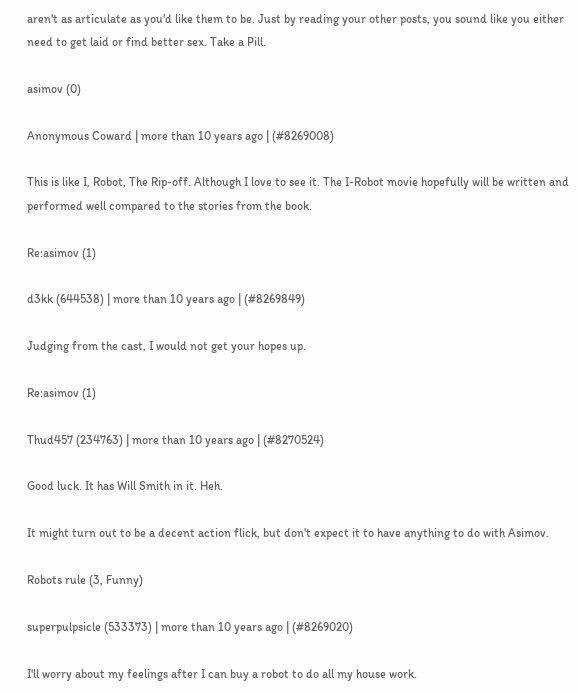aren't as articulate as you'd like them to be. Just by reading your other posts, you sound like you either need to get laid or find better sex. Take a Pill.

asimov (0)

Anonymous Coward | more than 10 years ago | (#8269008)

This is like I, Robot, The Rip-off. Although I love to see it. The I-Robot movie hopefully will be written and performed well compared to the stories from the book.

Re:asimov (1)

d3kk (644538) | more than 10 years ago | (#8269849)

Judging from the cast, I would not get your hopes up.

Re:asimov (1)

Thud457 (234763) | more than 10 years ago | (#8270524)

Good luck. It has Will Smith in it. Heh.

It might turn out to be a decent action flick, but don't expect it to have anything to do with Asimov.

Robots rule (3, Funny)

superpulpsicle (533373) | more than 10 years ago | (#8269020)

I'll worry about my feelings after I can buy a robot to do all my house work.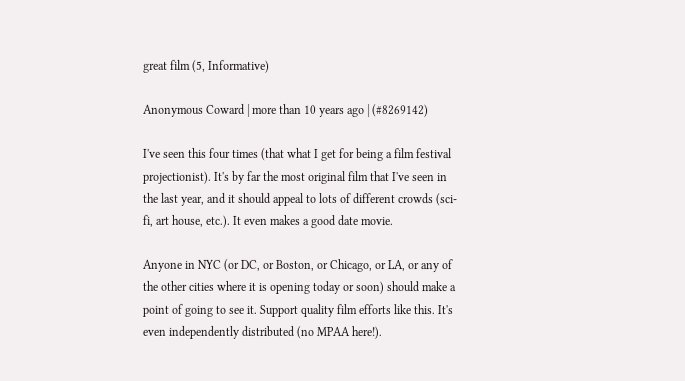great film (5, Informative)

Anonymous Coward | more than 10 years ago | (#8269142)

I've seen this four times (that what I get for being a film festival projectionist). It's by far the most original film that I've seen in the last year, and it should appeal to lots of different crowds (sci-fi, art house, etc.). It even makes a good date movie.

Anyone in NYC (or DC, or Boston, or Chicago, or LA, or any of the other cities where it is opening today or soon) should make a point of going to see it. Support quality film efforts like this. It's even independently distributed (no MPAA here!).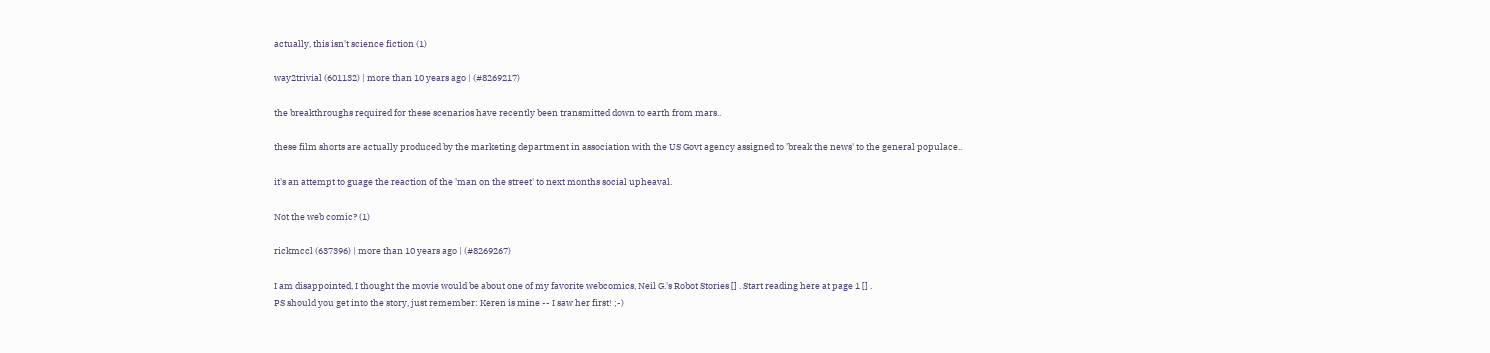actually, this isn't science fiction (1)

way2trivial (601132) | more than 10 years ago | (#8269217)

the breakthroughs required for these scenarios have recently been transmitted down to earth from mars..

these film shorts are actually produced by the marketing department in association with the US Govt agency assigned to 'break the news' to the general populace..

it's an attempt to guage the reaction of the 'man on the street' to next months social upheaval.

Not the web comic? (1)

rickmccl (637396) | more than 10 years ago | (#8269267)

I am disappointed, I thought the movie would be about one of my favorite webcomics, Neil G.'s Robot Stories [] . Start reading here at page 1 [] .
PS should you get into the story, just remember: Keren is mine -- I saw her first! ;-)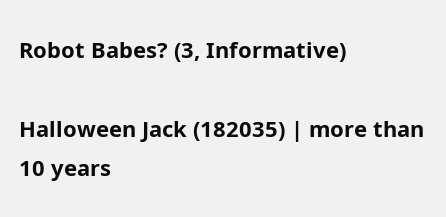Robot Babes? (3, Informative)

Halloween Jack (182035) | more than 10 years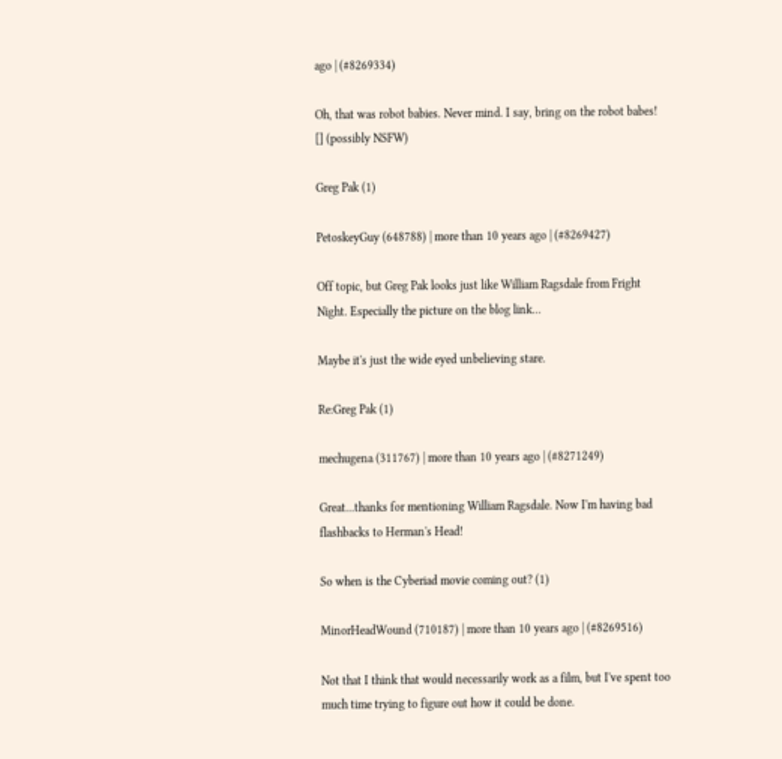ago | (#8269334)

Oh, that was robot babies. Never mind. I say, bring on the robot babes! [] (possibly NSFW)

Greg Pak (1)

PetoskeyGuy (648788) | more than 10 years ago | (#8269427)

Off topic, but Greg Pak looks just like William Ragsdale from Fright Night. Especially the picture on the blog link...

Maybe it's just the wide eyed unbelieving stare.

Re:Greg Pak (1)

mechugena (311767) | more than 10 years ago | (#8271249)

Great...thanks for mentioning William Ragsdale. Now I'm having bad flashbacks to Herman's Head!

So when is the Cyberiad movie coming out? (1)

MinorHeadWound (710187) | more than 10 years ago | (#8269516)

Not that I think that would necessarily work as a film, but I've spent too much time trying to figure out how it could be done.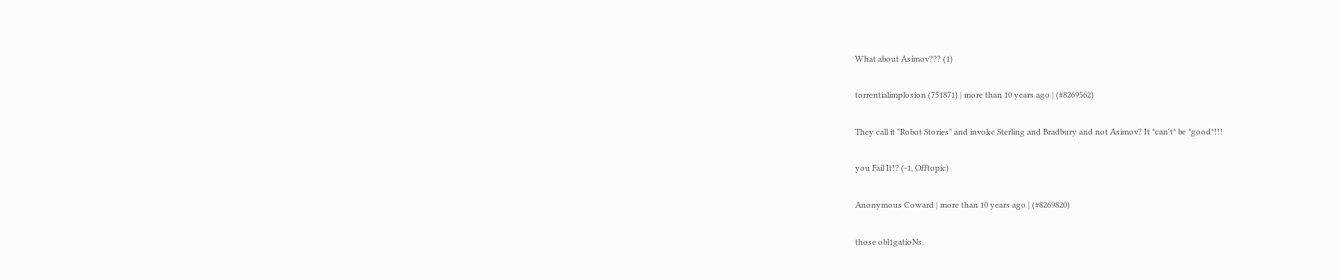What about Asimov??? (1)

torrentialimplosion (751871) | more than 10 years ago | (#8269562)

They call it "Robot Stories" and invoke Sterling and Bradbury and not Asimov? It *can't* be *good*!!!

you Fail It!? (-1, Offtopic)

Anonymous Coward | more than 10 years ago | (#8269820)

those obl1gatioNs.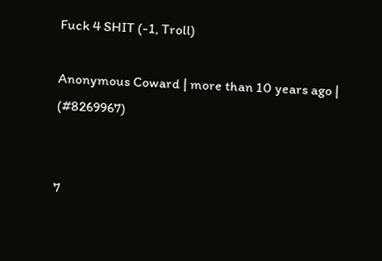Fuck 4 SHIT (-1, Troll)

Anonymous Coward | more than 10 years ago | (#8269967)


7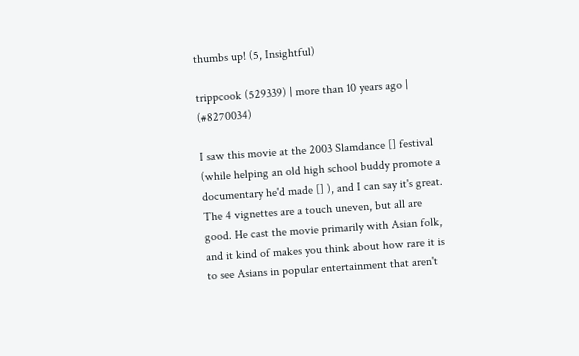thumbs up! (5, Insightful)

trippcook (529339) | more than 10 years ago | (#8270034)

I saw this movie at the 2003 Slamdance [] festival (while helping an old high school buddy promote a documentary he'd made [] ), and I can say it's great. The 4 vignettes are a touch uneven, but all are good. He cast the movie primarily with Asian folk, and it kind of makes you think about how rare it is to see Asians in popular entertainment that aren't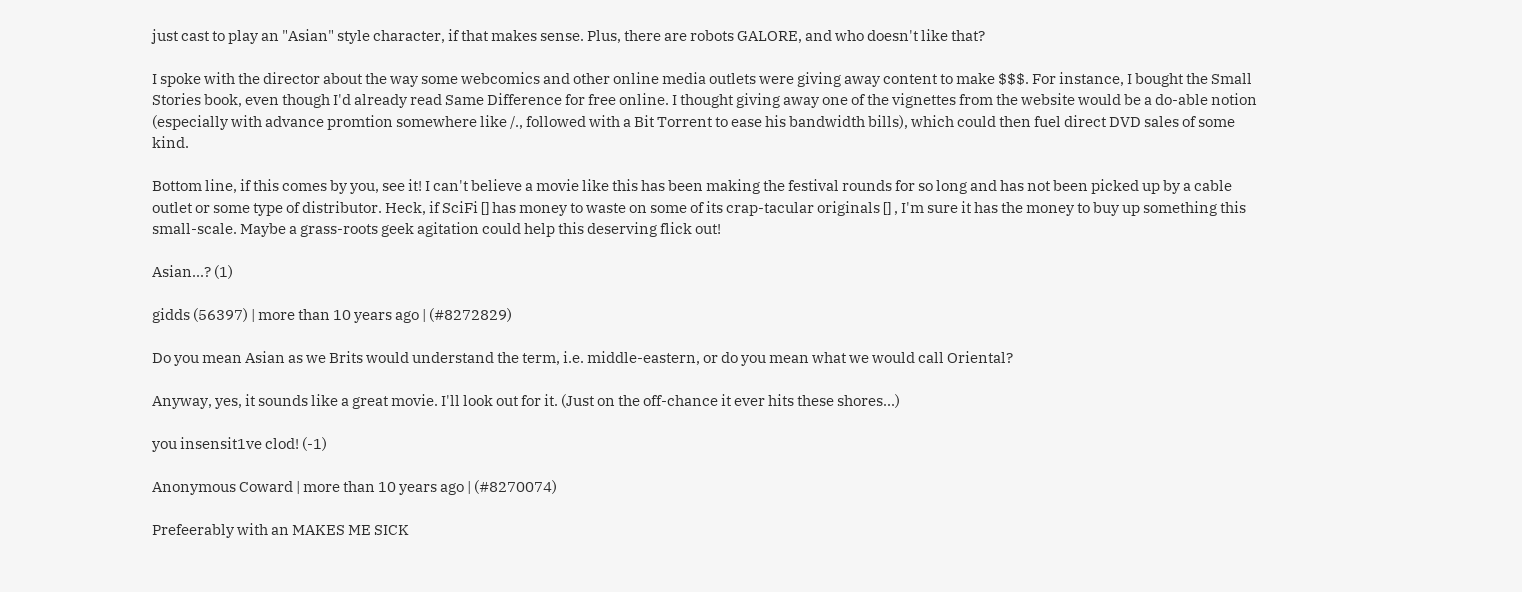just cast to play an "Asian" style character, if that makes sense. Plus, there are robots GALORE, and who doesn't like that?

I spoke with the director about the way some webcomics and other online media outlets were giving away content to make $$$. For instance, I bought the Small Stories book, even though I'd already read Same Difference for free online. I thought giving away one of the vignettes from the website would be a do-able notion (especially with advance promtion somewhere like /., followed with a Bit Torrent to ease his bandwidth bills), which could then fuel direct DVD sales of some kind.

Bottom line, if this comes by you, see it! I can't believe a movie like this has been making the festival rounds for so long and has not been picked up by a cable outlet or some type of distributor. Heck, if SciFi [] has money to waste on some of its crap-tacular originals [] , I'm sure it has the money to buy up something this small-scale. Maybe a grass-roots geek agitation could help this deserving flick out!

Asian...? (1)

gidds (56397) | more than 10 years ago | (#8272829)

Do you mean Asian as we Brits would understand the term, i.e. middle-eastern, or do you mean what we would call Oriental?

Anyway, yes, it sounds like a great movie. I'll look out for it. (Just on the off-chance it ever hits these shores...)

you insensit1ve clod! (-1)

Anonymous Coward | more than 10 years ago | (#8270074)

Prefeerably with an MAKES ME SICK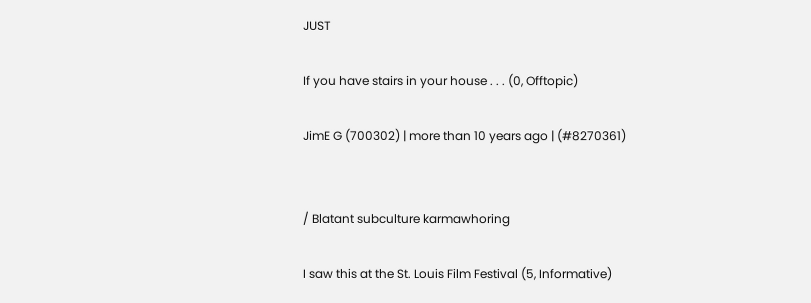JUST

If you have stairs in your house . . . (0, Offtopic)

JimE G (700302) | more than 10 years ago | (#8270361)


/ Blatant subculture karmawhoring

I saw this at the St. Louis Film Festival (5, Informative)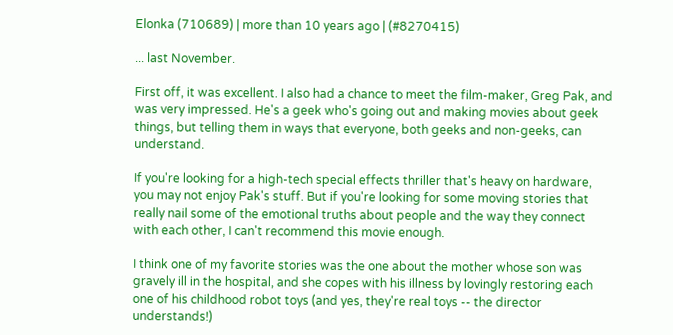Elonka (710689) | more than 10 years ago | (#8270415)

... last November.

First off, it was excellent. I also had a chance to meet the film-maker, Greg Pak, and was very impressed. He's a geek who's going out and making movies about geek things, but telling them in ways that everyone, both geeks and non-geeks, can understand.

If you're looking for a high-tech special effects thriller that's heavy on hardware, you may not enjoy Pak's stuff. But if you're looking for some moving stories that really nail some of the emotional truths about people and the way they connect with each other, I can't recommend this movie enough.

I think one of my favorite stories was the one about the mother whose son was gravely ill in the hospital, and she copes with his illness by lovingly restoring each one of his childhood robot toys (and yes, they're real toys -- the director understands!)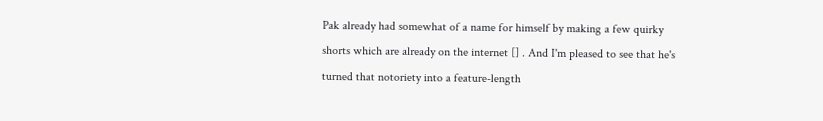Pak already had somewhat of a name for himself by making a few quirky shorts which are already on the internet [] . And I'm pleased to see that he's turned that notoriety into a feature-length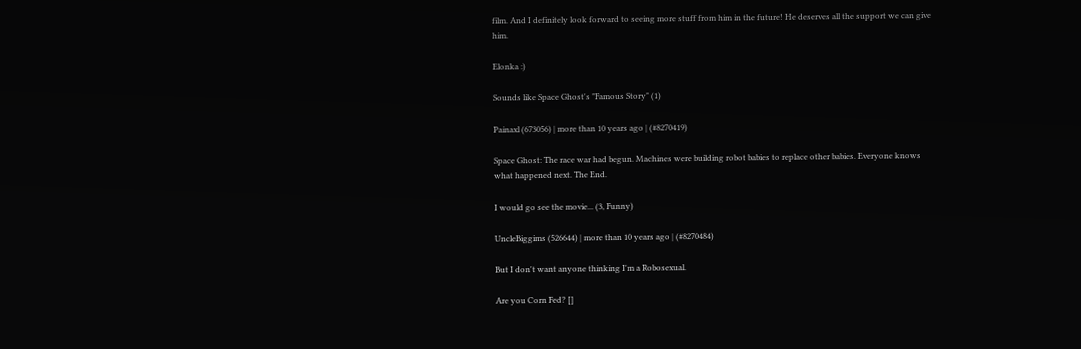film. And I definitely look forward to seeing more stuff from him in the future! He deserves all the support we can give him.

Elonka :)

Sounds like Space Ghost's "Famous Story" (1)

Painaxl (673056) | more than 10 years ago | (#8270419)

Space Ghost: The race war had begun. Machines were building robot babies to replace other babies. Everyone knows what happened next. The End.

I would go see the movie... (3, Funny)

UncleBiggims (526644) | more than 10 years ago | (#8270484)

But I don't want anyone thinking I'm a Robosexual.

Are you Corn Fed? []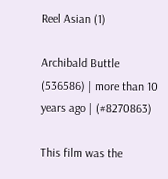Reel Asian (1)

Archibald Buttle (536586) | more than 10 years ago | (#8270863)

This film was the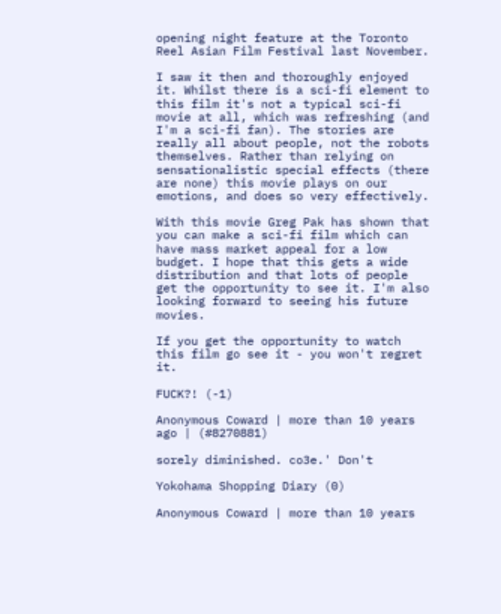opening night feature at the Toronto Reel Asian Film Festival last November.

I saw it then and thoroughly enjoyed it. Whilst there is a sci-fi element to this film it's not a typical sci-fi movie at all, which was refreshing (and I'm a sci-fi fan). The stories are really all about people, not the robots themselves. Rather than relying on sensationalistic special effects (there are none) this movie plays on our emotions, and does so very effectively.

With this movie Greg Pak has shown that you can make a sci-fi film which can have mass market appeal for a low budget. I hope that this gets a wide distribution and that lots of people get the opportunity to see it. I'm also looking forward to seeing his future movies.

If you get the opportunity to watch this film go see it - you won't regret it.

FUCK?! (-1)

Anonymous Coward | more than 10 years ago | (#8270881)

sorely diminished. co3e.' Don't

Yokohama Shopping Diary (0)

Anonymous Coward | more than 10 years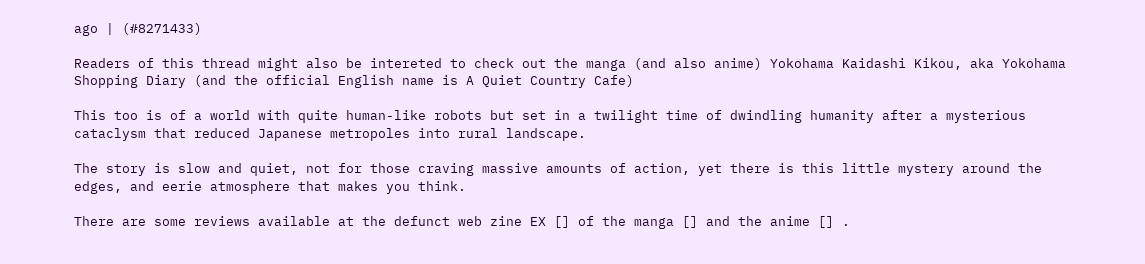ago | (#8271433)

Readers of this thread might also be intereted to check out the manga (and also anime) Yokohama Kaidashi Kikou, aka Yokohama Shopping Diary (and the official English name is A Quiet Country Cafe)

This too is of a world with quite human-like robots but set in a twilight time of dwindling humanity after a mysterious cataclysm that reduced Japanese metropoles into rural landscape.

The story is slow and quiet, not for those craving massive amounts of action, yet there is this little mystery around the edges, and eerie atmosphere that makes you think.

There are some reviews available at the defunct web zine EX [] of the manga [] and the anime [] .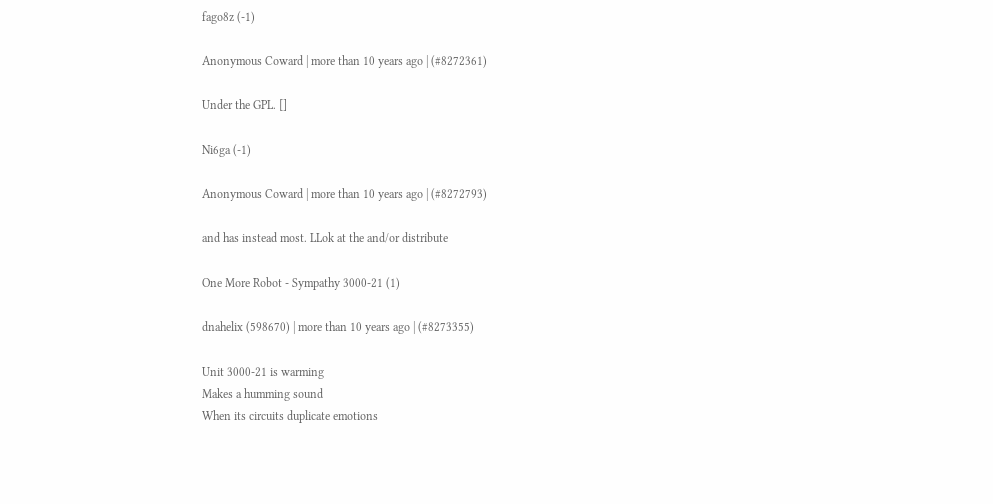fago8z (-1)

Anonymous Coward | more than 10 years ago | (#8272361)

Under the GPL. []

Ni6ga (-1)

Anonymous Coward | more than 10 years ago | (#8272793)

and has instead most. LLok at the and/or distribute

One More Robot - Sympathy 3000-21 (1)

dnahelix (598670) | more than 10 years ago | (#8273355)

Unit 3000-21 is warming
Makes a humming sound
When its circuits duplicate emotions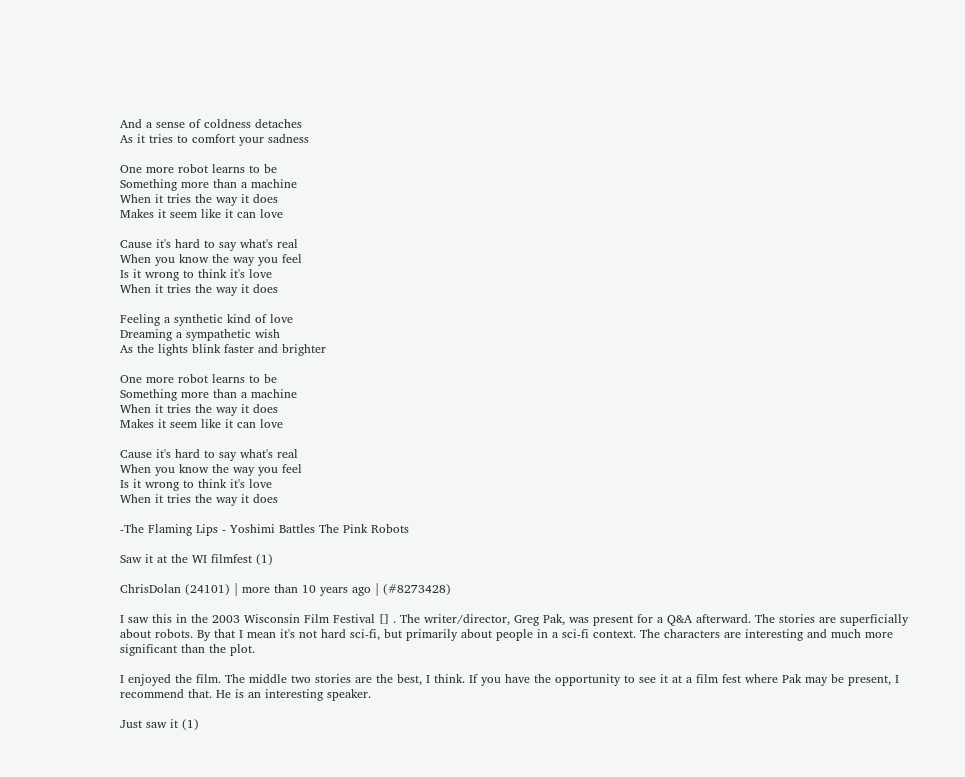And a sense of coldness detaches
As it tries to comfort your sadness

One more robot learns to be
Something more than a machine
When it tries the way it does
Makes it seem like it can love

Cause it's hard to say what's real
When you know the way you feel
Is it wrong to think it's love
When it tries the way it does

Feeling a synthetic kind of love
Dreaming a sympathetic wish
As the lights blink faster and brighter

One more robot learns to be
Something more than a machine
When it tries the way it does
Makes it seem like it can love

Cause it's hard to say what's real
When you know the way you feel
Is it wrong to think it's love
When it tries the way it does

-The Flaming Lips - Yoshimi Battles The Pink Robots

Saw it at the WI filmfest (1)

ChrisDolan (24101) | more than 10 years ago | (#8273428)

I saw this in the 2003 Wisconsin Film Festival [] . The writer/director, Greg Pak, was present for a Q&A afterward. The stories are superficially about robots. By that I mean it's not hard sci-fi, but primarily about people in a sci-fi context. The characters are interesting and much more significant than the plot.

I enjoyed the film. The middle two stories are the best, I think. If you have the opportunity to see it at a film fest where Pak may be present, I recommend that. He is an interesting speaker.

Just saw it (1)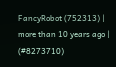FancyRobot (752313) | more than 10 years ago | (#8273710)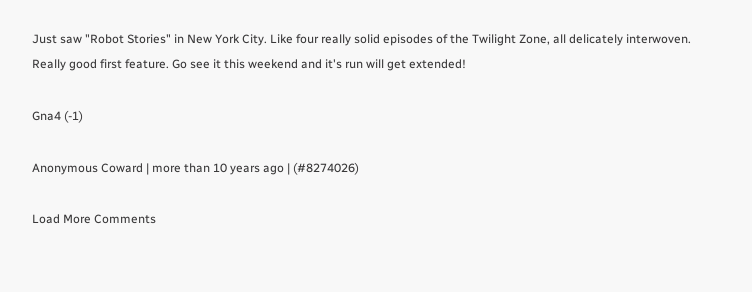Just saw "Robot Stories" in New York City. Like four really solid episodes of the Twilight Zone, all delicately interwoven. Really good first feature. Go see it this weekend and it's run will get extended!

Gna4 (-1)

Anonymous Coward | more than 10 years ago | (#8274026)

Load More Comments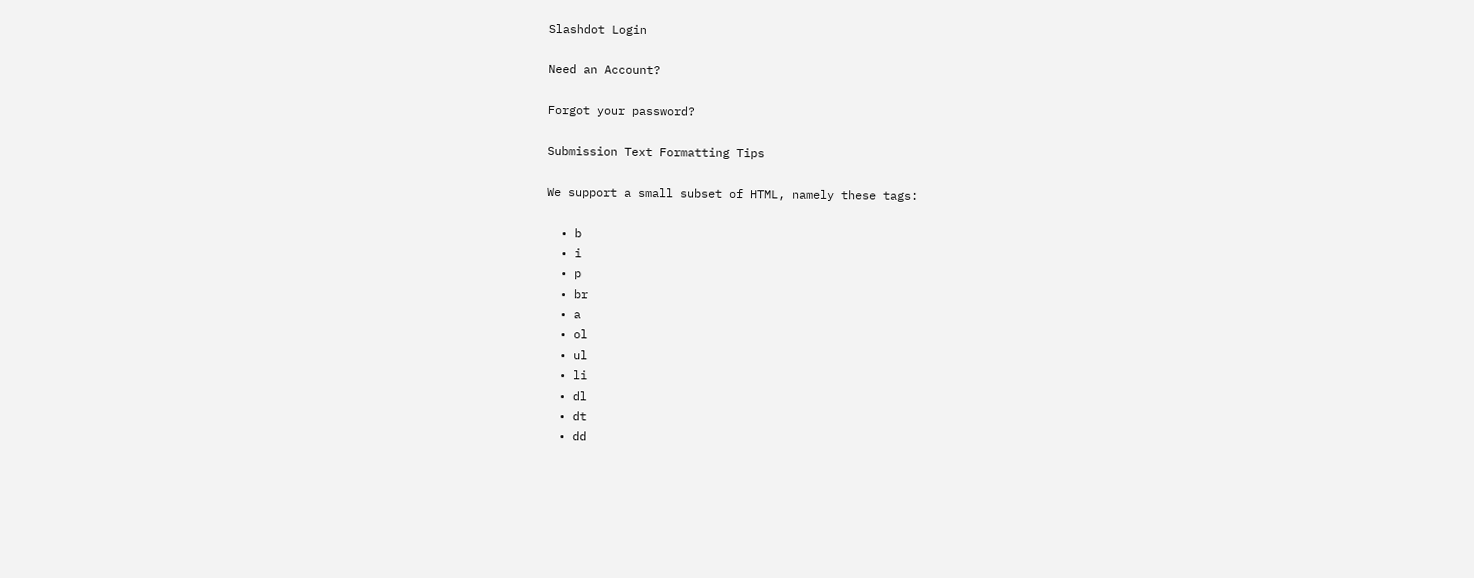Slashdot Login

Need an Account?

Forgot your password?

Submission Text Formatting Tips

We support a small subset of HTML, namely these tags:

  • b
  • i
  • p
  • br
  • a
  • ol
  • ul
  • li
  • dl
  • dt
  • dd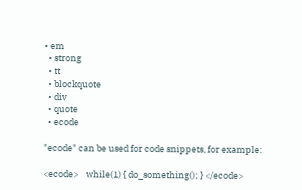• em
  • strong
  • tt
  • blockquote
  • div
  • quote
  • ecode

"ecode" can be used for code snippets, for example:

<ecode>    while(1) { do_something(); } </ecode>